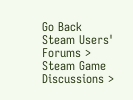Go Back   Steam Users' Forums > Steam Game Discussions >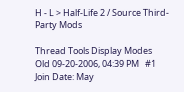H - L > Half-Life 2 / Source Third-Party Mods

Thread Tools Display Modes
Old 09-20-2006, 04:39 PM   #1
Join Date: May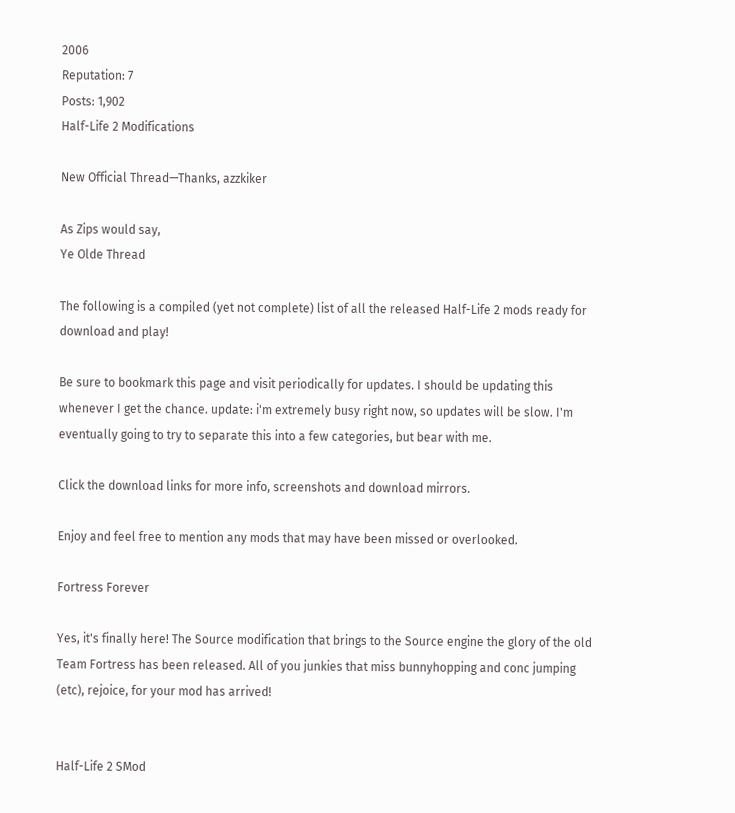2006
Reputation: 7
Posts: 1,902
Half-Life 2 Modifications

New Official Thread—Thanks, azzkiker

As Zips would say,
Ye Olde Thread

The following is a compiled (yet not complete) list of all the released Half-Life 2 mods ready for download and play!

Be sure to bookmark this page and visit periodically for updates. I should be updating this whenever I get the chance. update: i'm extremely busy right now, so updates will be slow. I'm eventually going to try to separate this into a few categories, but bear with me.

Click the download links for more info, screenshots and download mirrors.

Enjoy and feel free to mention any mods that may have been missed or overlooked.

Fortress Forever

Yes, it's finally here! The Source modification that brings to the Source engine the glory of the old Team Fortress has been released. All of you junkies that miss bunnyhopping and conc jumping (etc), rejoice, for your mod has arrived!


Half-Life 2 SMod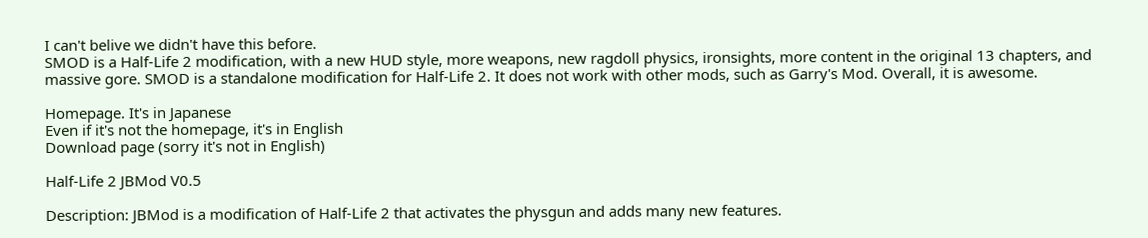I can't belive we didn't have this before.
SMOD is a Half-Life 2 modification, with a new HUD style, more weapons, new ragdoll physics, ironsights, more content in the original 13 chapters, and massive gore. SMOD is a standalone modification for Half-Life 2. It does not work with other mods, such as Garry's Mod. Overall, it is awesome.

Homepage. It's in Japanese
Even if it's not the homepage, it's in English
Download page (sorry it's not in English)

Half-Life 2 JBMod V0.5

Description: JBMod is a modification of Half-Life 2 that activates the physgun and adds many new features.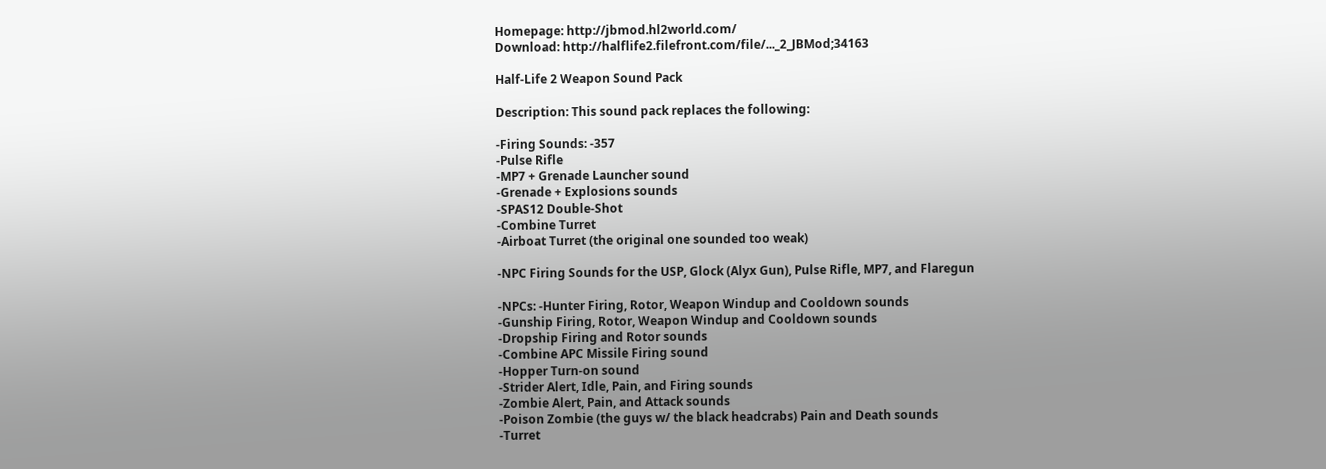Homepage: http://jbmod.hl2world.com/
Download: http://halflife2.filefront.com/file/..._2_JBMod;34163

Half-Life 2 Weapon Sound Pack

Description: This sound pack replaces the following:

-Firing Sounds: -357
-Pulse Rifle
-MP7 + Grenade Launcher sound
-Grenade + Explosions sounds
-SPAS12 Double-Shot
-Combine Turret
-Airboat Turret (the original one sounded too weak)

-NPC Firing Sounds for the USP, Glock (Alyx Gun), Pulse Rifle, MP7, and Flaregun

-NPCs: -Hunter Firing, Rotor, Weapon Windup and Cooldown sounds
-Gunship Firing, Rotor, Weapon Windup and Cooldown sounds
-Dropship Firing and Rotor sounds
-Combine APC Missile Firing sound
-Hopper Turn-on sound
-Strider Alert, Idle, Pain, and Firing sounds
-Zombie Alert, Pain, and Attack sounds
-Poison Zombie (the guys w/ the black headcrabs) Pain and Death sounds
-Turret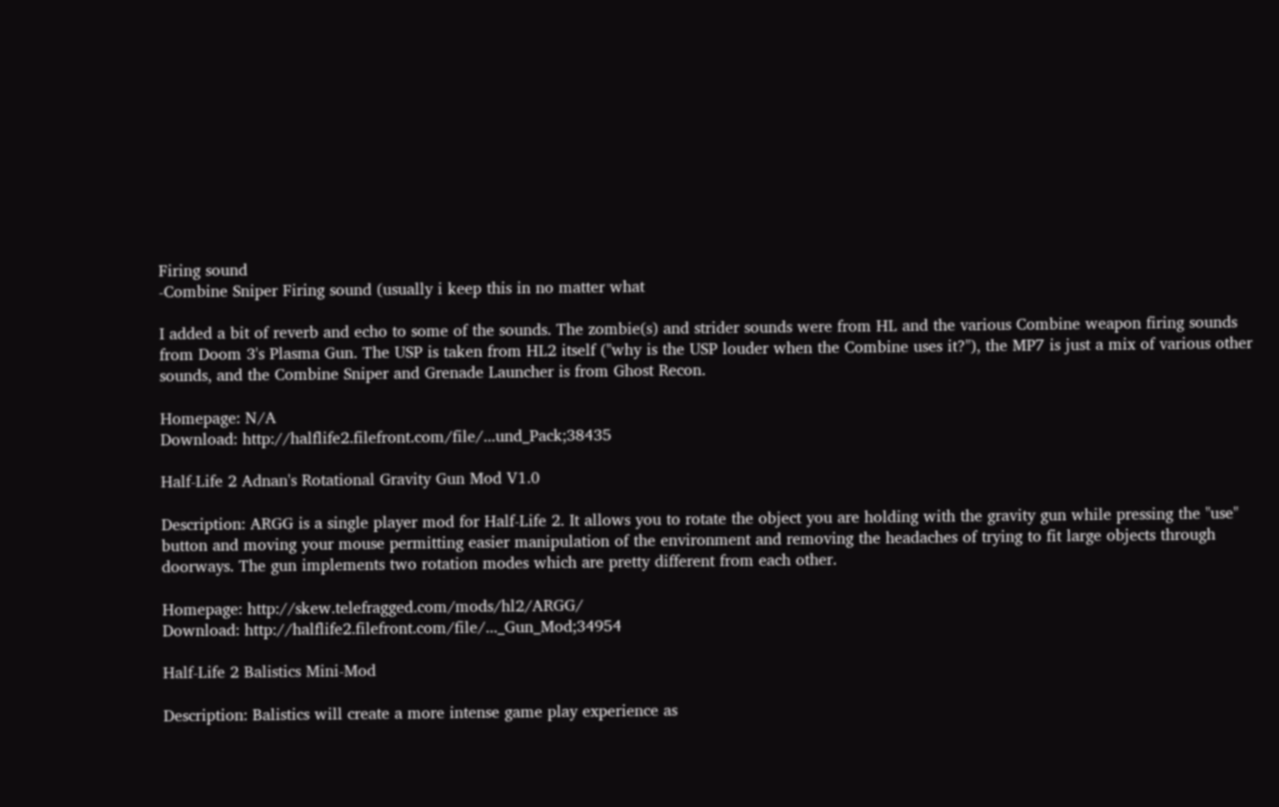Firing sound
-Combine Sniper Firing sound (usually i keep this in no matter what

I added a bit of reverb and echo to some of the sounds. The zombie(s) and strider sounds were from HL and the various Combine weapon firing sounds from Doom 3's Plasma Gun. The USP is taken from HL2 itself ("why is the USP louder when the Combine uses it?"), the MP7 is just a mix of various other sounds, and the Combine Sniper and Grenade Launcher is from Ghost Recon.

Homepage: N/A
Download: http://halflife2.filefront.com/file/...und_Pack;38435

Half-Life 2 Adnan's Rotational Gravity Gun Mod V1.0

Description: ARGG is a single player mod for Half-Life 2. It allows you to rotate the object you are holding with the gravity gun while pressing the "use" button and moving your mouse permitting easier manipulation of the environment and removing the headaches of trying to fit large objects through doorways. The gun implements two rotation modes which are pretty different from each other.

Homepage: http://skew.telefragged.com/mods/hl2/ARGG/
Download: http://halflife2.filefront.com/file/..._Gun_Mod;34954

Half-Life 2 Balistics Mini-Mod

Description: Balistics will create a more intense game play experience as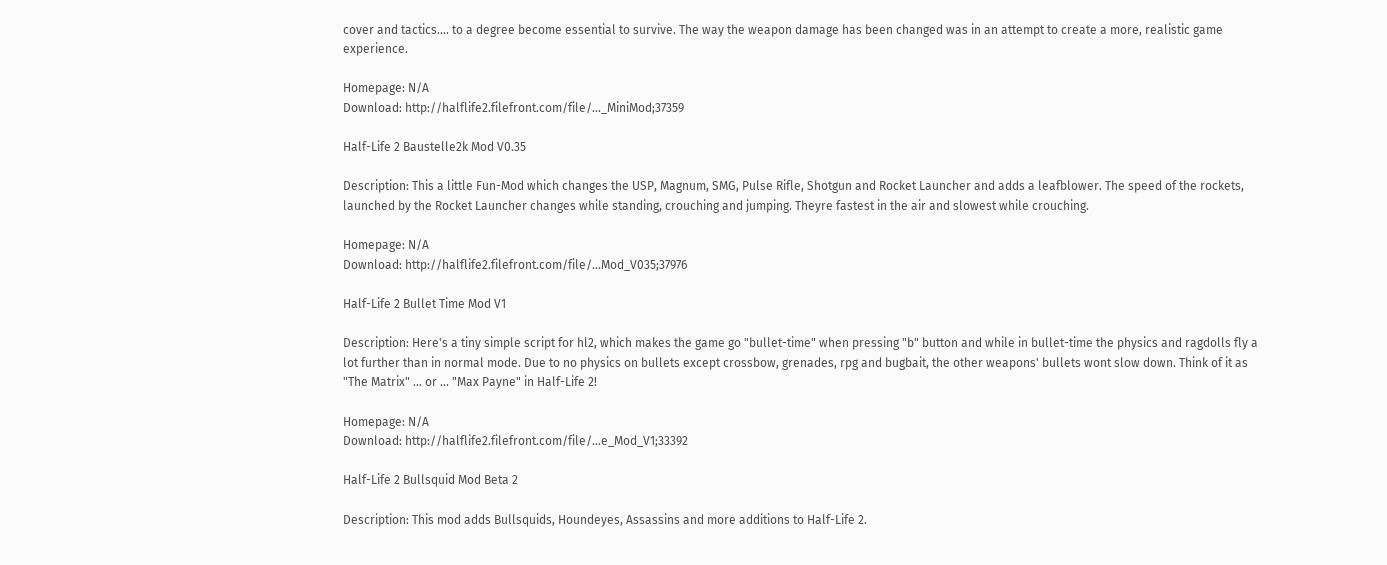cover and tactics.... to a degree become essential to survive. The way the weapon damage has been changed was in an attempt to create a more, realistic game experience.

Homepage: N/A
Download: http://halflife2.filefront.com/file/..._MiniMod;37359

Half-Life 2 Baustelle2k Mod V0.35

Description: This a little Fun-Mod which changes the USP, Magnum, SMG, Pulse Rifle, Shotgun and Rocket Launcher and adds a leafblower. The speed of the rockets, launched by the Rocket Launcher changes while standing, crouching and jumping. Theyre fastest in the air and slowest while crouching.

Homepage: N/A
Download: http://halflife2.filefront.com/file/...Mod_V035;37976

Half-Life 2 Bullet Time Mod V1

Description: Here's a tiny simple script for hl2, which makes the game go "bullet-time" when pressing "b" button and while in bullet-time the physics and ragdolls fly a lot further than in normal mode. Due to no physics on bullets except crossbow, grenades, rpg and bugbait, the other weapons' bullets wont slow down. Think of it as "The Matrix" ... or ... "Max Payne" in Half-Life 2!

Homepage: N/A
Download: http://halflife2.filefront.com/file/...e_Mod_V1;33392

Half-Life 2 Bullsquid Mod Beta 2

Description: This mod adds Bullsquids, Houndeyes, Assassins and more additions to Half-Life 2.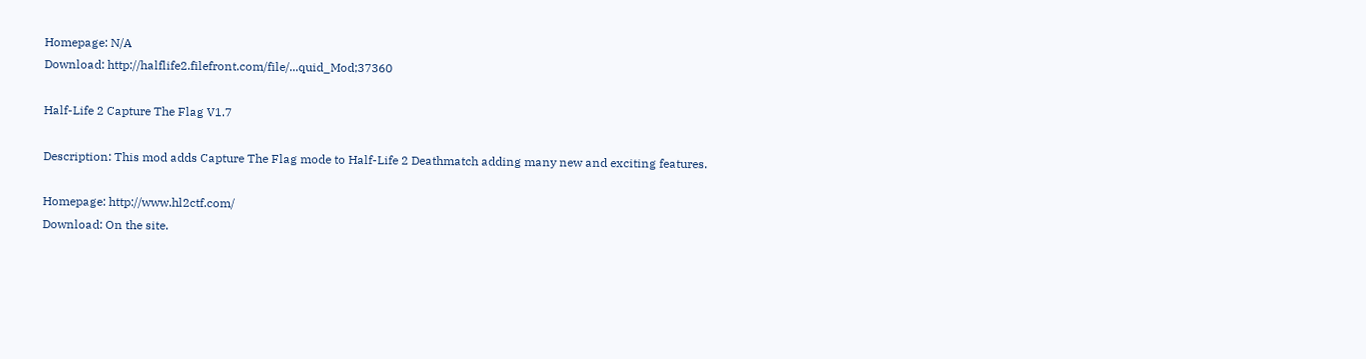Homepage: N/A
Download: http://halflife2.filefront.com/file/...quid_Mod;37360

Half-Life 2 Capture The Flag V1.7

Description: This mod adds Capture The Flag mode to Half-Life 2 Deathmatch adding many new and exciting features.

Homepage: http://www.hl2ctf.com/
Download: On the site.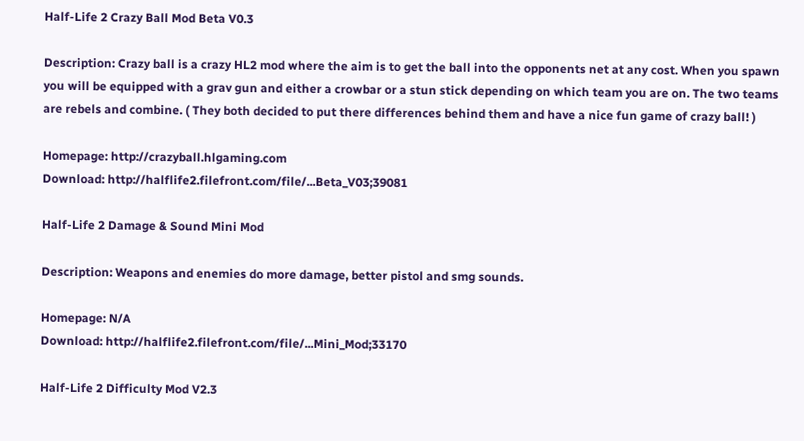Half-Life 2 Crazy Ball Mod Beta V0.3

Description: Crazy ball is a crazy HL2 mod where the aim is to get the ball into the opponents net at any cost. When you spawn you will be equipped with a grav gun and either a crowbar or a stun stick depending on which team you are on. The two teams are rebels and combine. ( They both decided to put there differences behind them and have a nice fun game of crazy ball! )

Homepage: http://crazyball.hlgaming.com
Download: http://halflife2.filefront.com/file/...Beta_V03;39081

Half-Life 2 Damage & Sound Mini Mod

Description: Weapons and enemies do more damage, better pistol and smg sounds.

Homepage: N/A
Download: http://halflife2.filefront.com/file/...Mini_Mod;33170

Half-Life 2 Difficulty Mod V2.3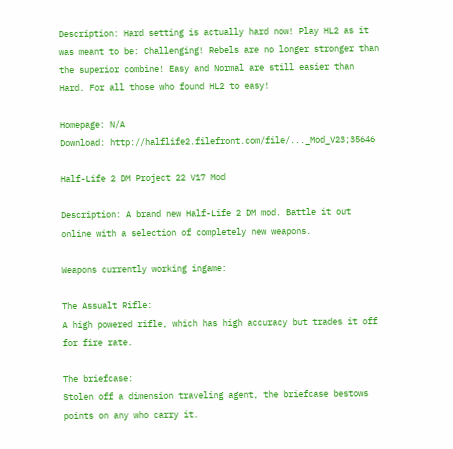Description: Hard setting is actually hard now! Play HL2 as it was meant to be: Challenging! Rebels are no longer stronger than the superior combine! Easy and Normal are still easier than Hard. For all those who found HL2 to easy!

Homepage: N/A
Download: http://halflife2.filefront.com/file/..._Mod_V23;35646

Half-Life 2 DM Project 22 V17 Mod

Description: A brand new Half-Life 2 DM mod. Battle it out online with a selection of completely new weapons.

Weapons currently working ingame:

The Assualt Rifle:
A high powered rifle, which has high accuracy but trades it off for fire rate.

The briefcase:
Stolen off a dimension traveling agent, the briefcase bestows points on any who carry it.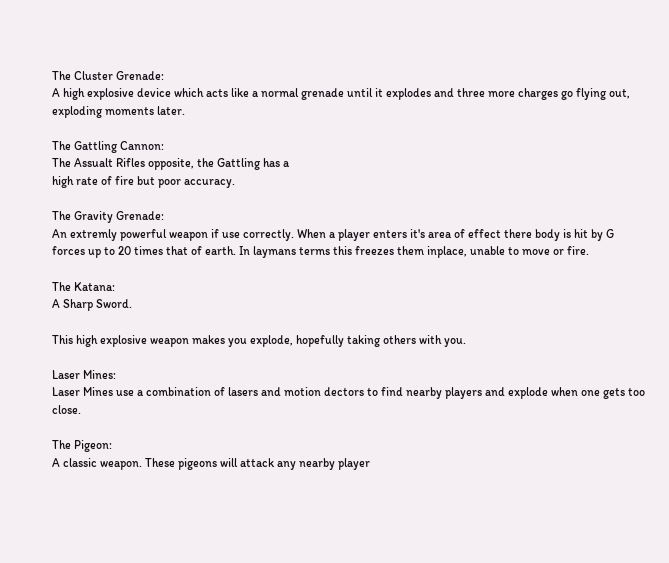The Cluster Grenade:
A high explosive device which acts like a normal grenade until it explodes and three more charges go flying out, exploding moments later.

The Gattling Cannon:
The Assualt Rifles opposite, the Gattling has a
high rate of fire but poor accuracy.

The Gravity Grenade:
An extremly powerful weapon if use correctly. When a player enters it's area of effect there body is hit by G forces up to 20 times that of earth. In laymans terms this freezes them inplace, unable to move or fire.

The Katana:
A Sharp Sword.

This high explosive weapon makes you explode, hopefully taking others with you.

Laser Mines:
Laser Mines use a combination of lasers and motion dectors to find nearby players and explode when one gets too close.

The Pigeon:
A classic weapon. These pigeons will attack any nearby player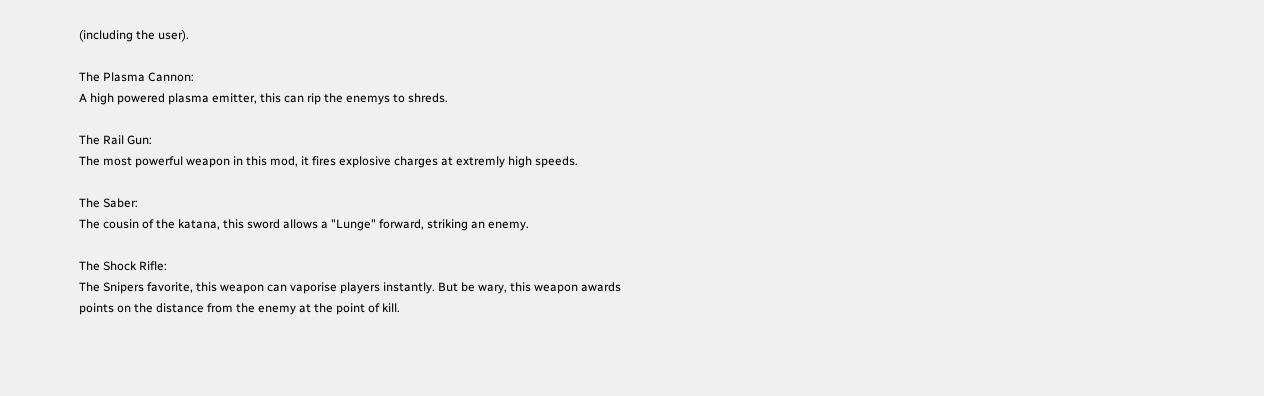(including the user).

The Plasma Cannon:
A high powered plasma emitter, this can rip the enemys to shreds.

The Rail Gun:
The most powerful weapon in this mod, it fires explosive charges at extremly high speeds.

The Saber:
The cousin of the katana, this sword allows a "Lunge" forward, striking an enemy.

The Shock Rifle:
The Snipers favorite, this weapon can vaporise players instantly. But be wary, this weapon awards points on the distance from the enemy at the point of kill.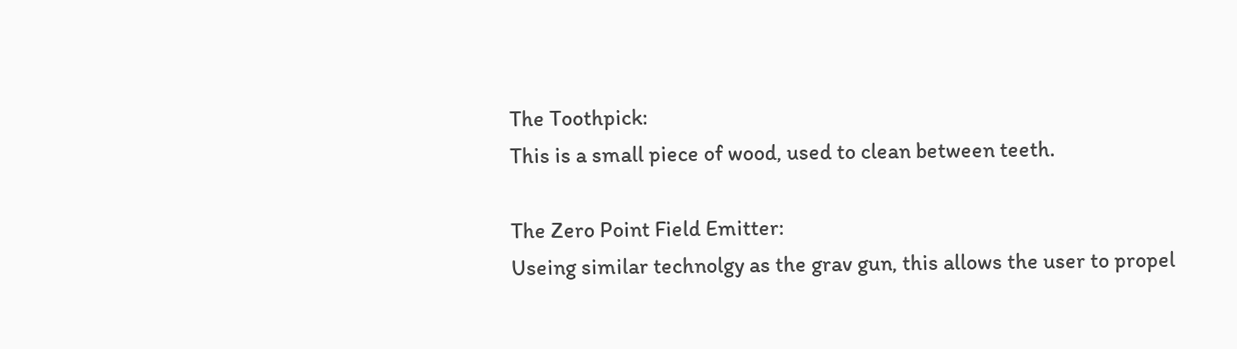The Toothpick:
This is a small piece of wood, used to clean between teeth.

The Zero Point Field Emitter:
Useing similar technolgy as the grav gun, this allows the user to propel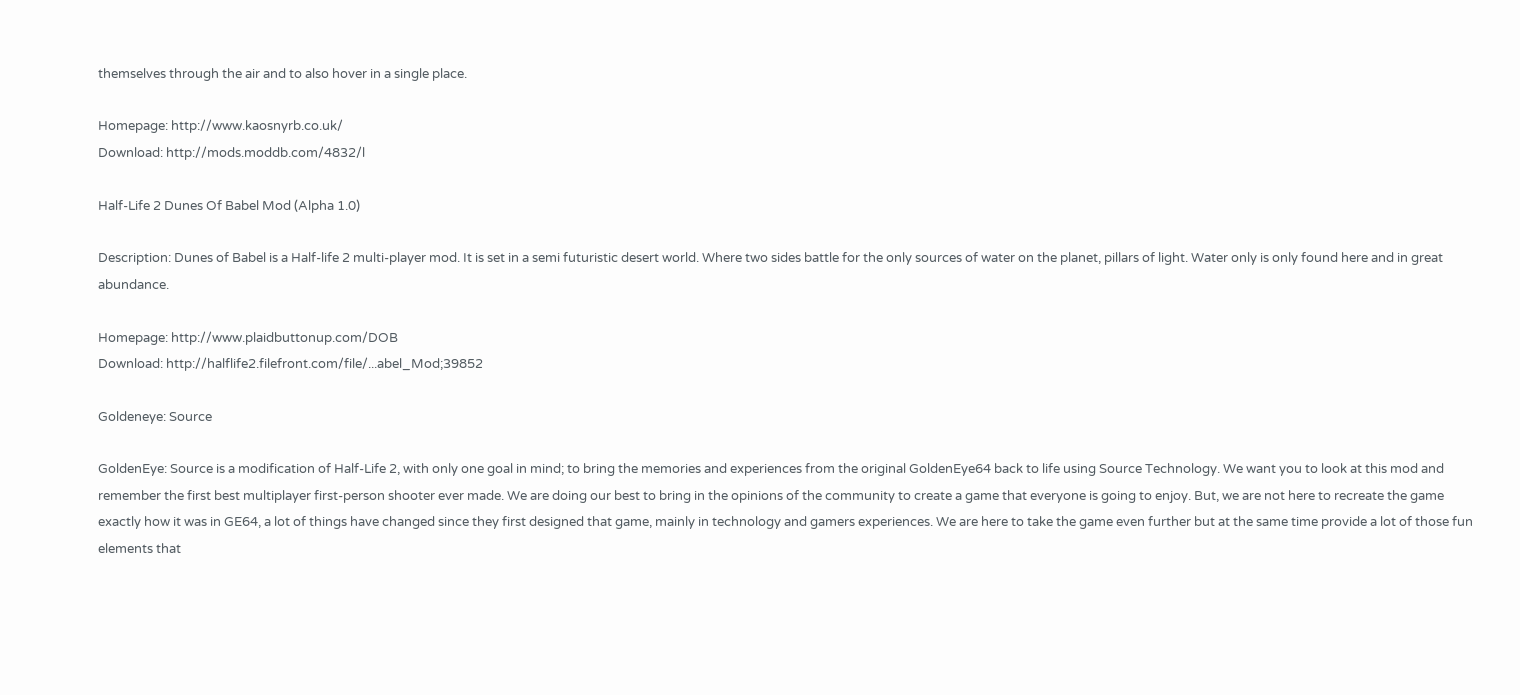themselves through the air and to also hover in a single place.

Homepage: http://www.kaosnyrb.co.uk/
Download: http://mods.moddb.com/4832/l

Half-Life 2 Dunes Of Babel Mod (Alpha 1.0)

Description: Dunes of Babel is a Half-life 2 multi-player mod. It is set in a semi futuristic desert world. Where two sides battle for the only sources of water on the planet, pillars of light. Water only is only found here and in great abundance.

Homepage: http://www.plaidbuttonup.com/DOB
Download: http://halflife2.filefront.com/file/...abel_Mod;39852

Goldeneye: Source

GoldenEye: Source is a modification of Half-Life 2, with only one goal in mind; to bring the memories and experiences from the original GoldenEye64 back to life using Source Technology. We want you to look at this mod and remember the first best multiplayer first-person shooter ever made. We are doing our best to bring in the opinions of the community to create a game that everyone is going to enjoy. But, we are not here to recreate the game exactly how it was in GE64, a lot of things have changed since they first designed that game, mainly in technology and gamers experiences. We are here to take the game even further but at the same time provide a lot of those fun elements that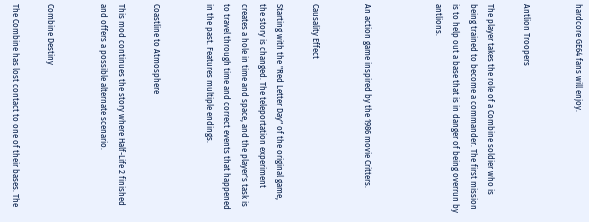hardcore GE64 fans will enjoy.


Antlion Troopers

The player takes the role of a Combine soldier who is being trained to become a commander. The first mission is to help out a base that is in danger of being overrun by antlions.



An action game inspired by the 1986 movie Critters.


Causality Effect

Starting with the "Red Letter Day" of the original game, the story is changed. The teleportation experiment creates a hole in time and space, and the player's task is to travel through time and correct events that happened in the past. Features multiple endings.


Coastline to Atmosphere

This mod continues the story where Half-Life 2 finished and offers a possible alternate scenario.


Combine Destiny

The Combine has lost contact to one of their bases. The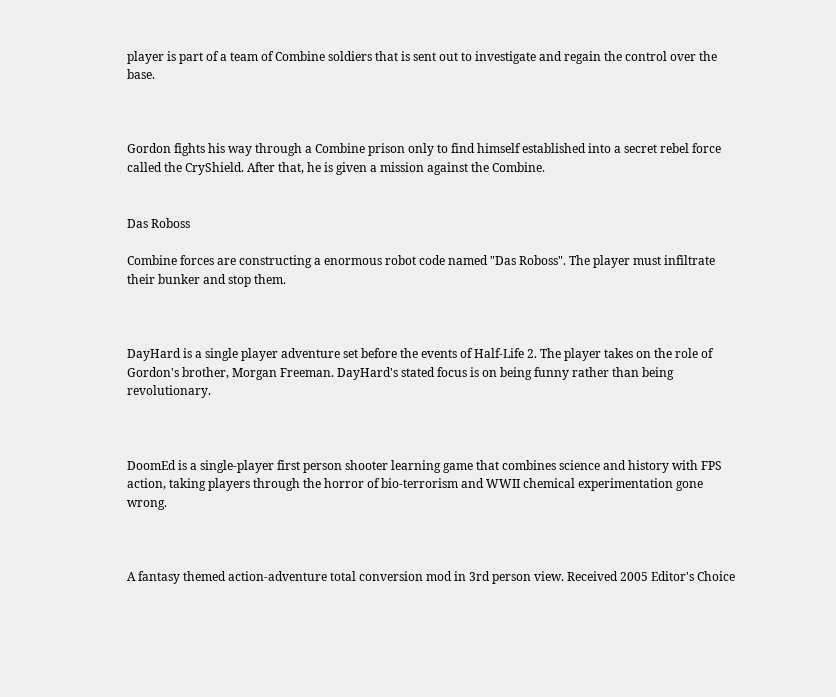player is part of a team of Combine soldiers that is sent out to investigate and regain the control over the base.



Gordon fights his way through a Combine prison only to find himself established into a secret rebel force called the CryShield. After that, he is given a mission against the Combine.


Das Roboss

Combine forces are constructing a enormous robot code named "Das Roboss". The player must infiltrate their bunker and stop them.



DayHard is a single player adventure set before the events of Half-Life 2. The player takes on the role of Gordon's brother, Morgan Freeman. DayHard's stated focus is on being funny rather than being revolutionary.



DoomEd is a single-player first person shooter learning game that combines science and history with FPS action, taking players through the horror of bio-terrorism and WWII chemical experimentation gone wrong.



A fantasy themed action-adventure total conversion mod in 3rd person view. Received 2005 Editor's Choice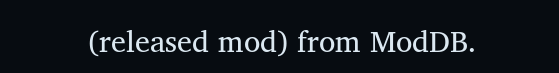(released mod) from ModDB.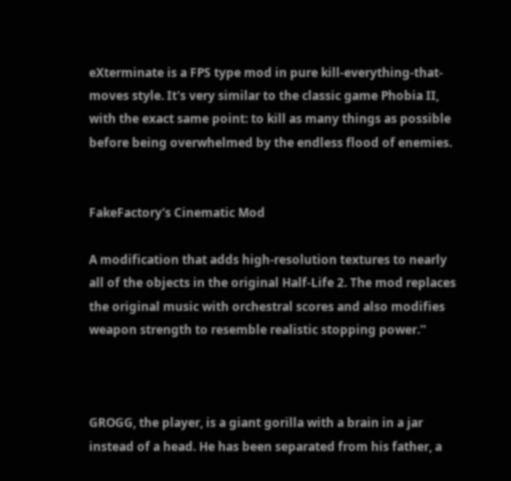eXterminate is a FPS type mod in pure kill-everything-that-moves style. It's very similar to the classic game Phobia II, with the exact same point: to kill as many things as possible before being overwhelmed by the endless flood of enemies.


FakeFactory's Cinematic Mod

A modification that adds high-resolution textures to nearly all of the objects in the original Half-Life 2. The mod replaces the original music with orchestral scores and also modifies weapon strength to resemble realistic stopping power.''



GROGG, the player, is a giant gorilla with a brain in a jar instead of a head. He has been separated from his father, a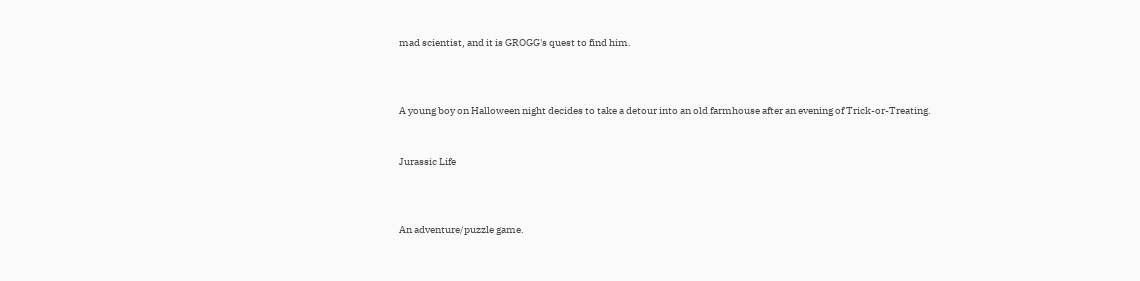mad scientist, and it is GROGG's quest to find him.



A young boy on Halloween night decides to take a detour into an old farmhouse after an evening of Trick-or-Treating.


Jurassic Life



An adventure/puzzle game.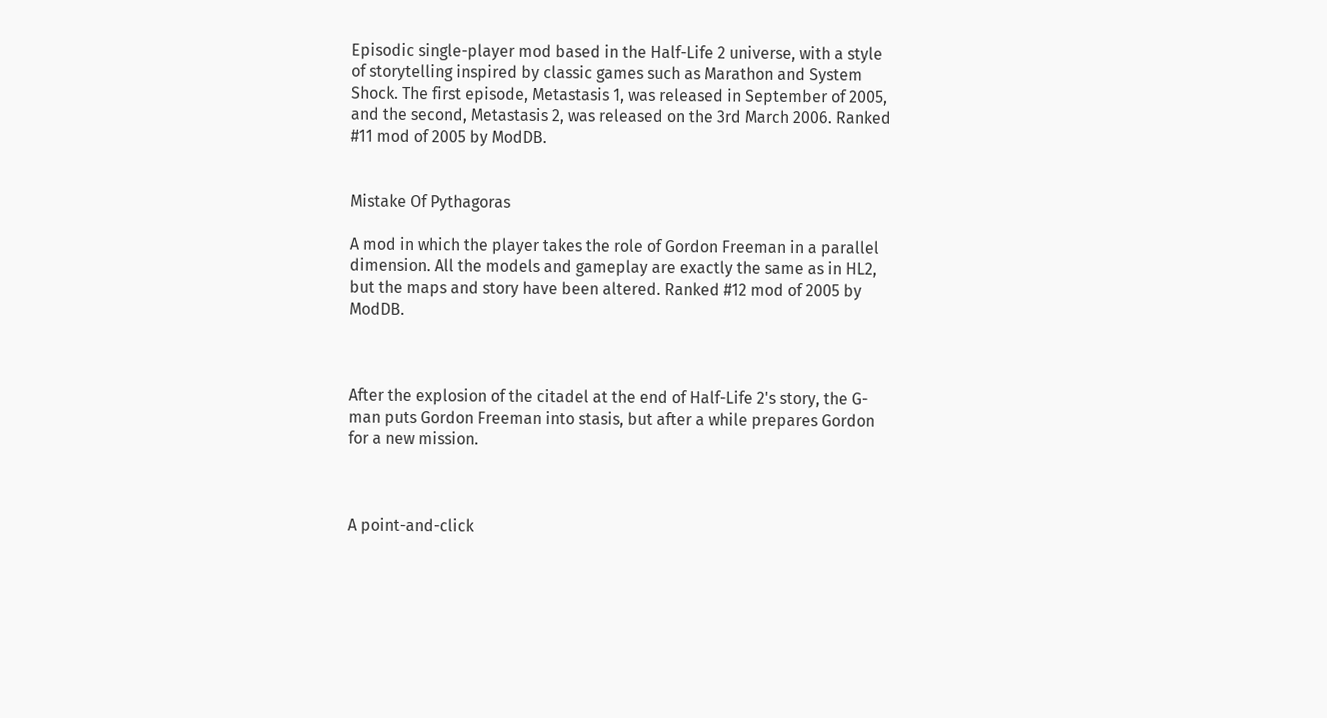Episodic single-player mod based in the Half-Life 2 universe, with a style of storytelling inspired by classic games such as Marathon and System Shock. The first episode, Metastasis 1, was released in September of 2005, and the second, Metastasis 2, was released on the 3rd March 2006. Ranked #11 mod of 2005 by ModDB.


Mistake Of Pythagoras

A mod in which the player takes the role of Gordon Freeman in a parallel dimension. All the models and gameplay are exactly the same as in HL2, but the maps and story have been altered. Ranked #12 mod of 2005 by ModDB.



After the explosion of the citadel at the end of Half-Life 2's story, the G-man puts Gordon Freeman into stasis, but after a while prepares Gordon for a new mission.



A point-and-click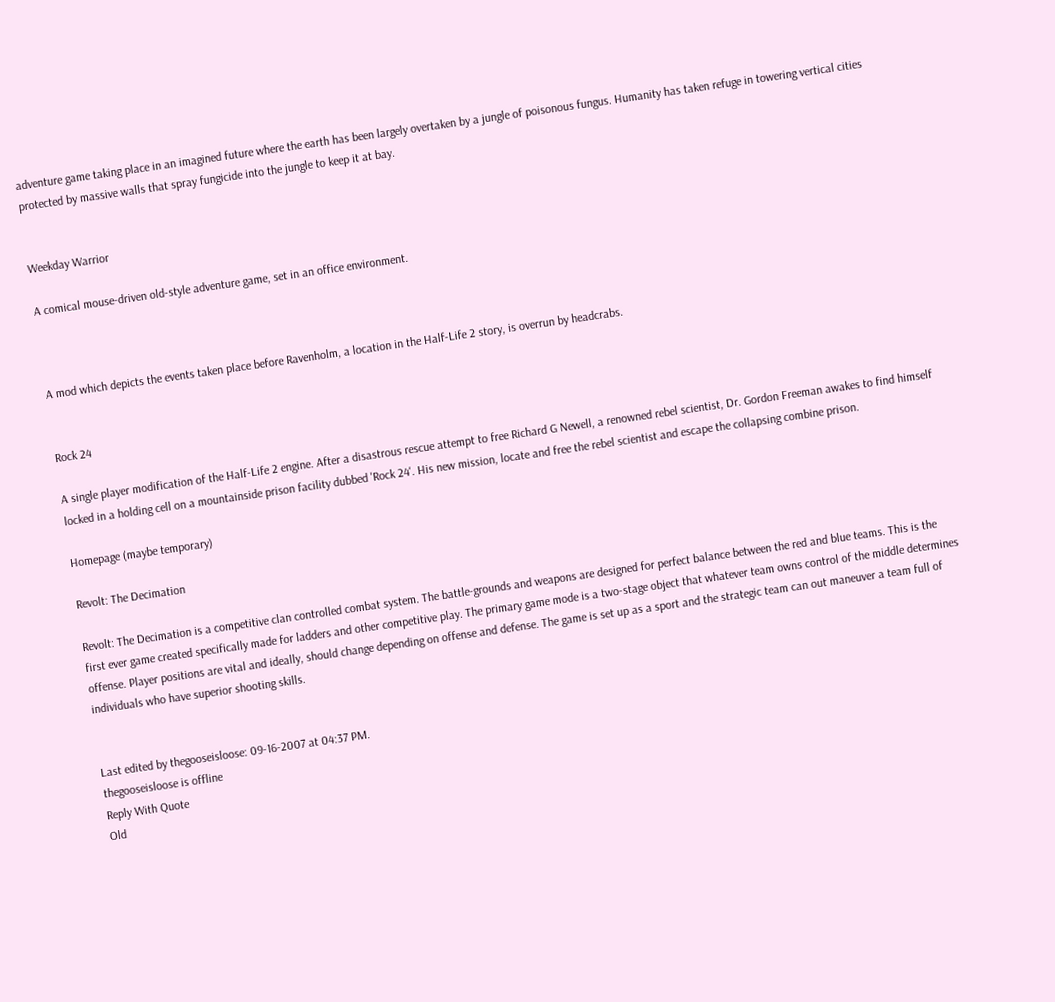adventure game taking place in an imagined future where the earth has been largely overtaken by a jungle of poisonous fungus. Humanity has taken refuge in towering vertical cities protected by massive walls that spray fungicide into the jungle to keep it at bay.


Weekday Warrior

A comical mouse-driven old-style adventure game, set in an office environment.



A mod which depicts the events taken place before Ravenholm, a location in the Half-Life 2 story, is overrun by headcrabs.


Rock 24

A single player modification of the Half-Life 2 engine. After a disastrous rescue attempt to free Richard G Newell, a renowned rebel scientist, Dr. Gordon Freeman awakes to find himself locked in a holding cell on a mountainside prison facility dubbed 'Rock 24'. His new mission, locate and free the rebel scientist and escape the collapsing combine prison.

Homepage (maybe temporary)

Revolt: The Decimation

Revolt: The Decimation is a competitive clan controlled combat system. The battle-grounds and weapons are designed for perfect balance between the red and blue teams. This is the first ever game created specifically made for ladders and other competitive play. The primary game mode is a two-stage object that whatever team owns control of the middle determines offense. Player positions are vital and ideally, should change depending on offense and defense. The game is set up as a sport and the strategic team can out maneuver a team full of individuals who have superior shooting skills.


Last edited by thegooseisloose: 09-16-2007 at 04:37 PM.
thegooseisloose is offline
Reply With Quote
Old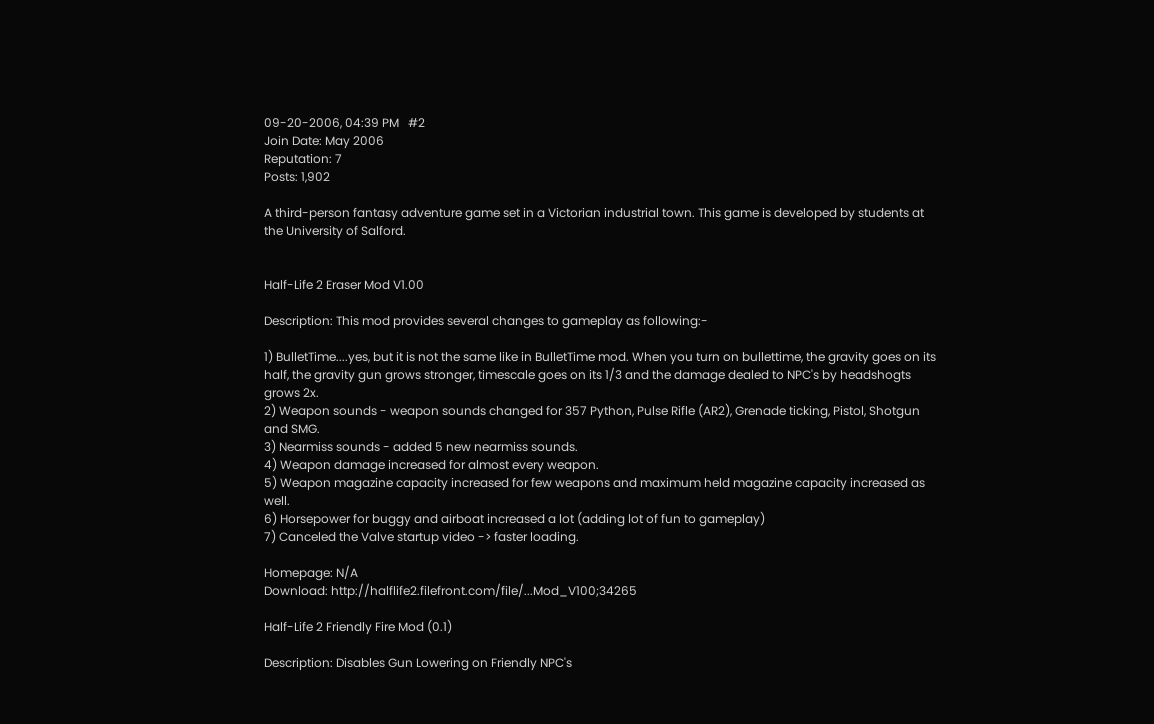09-20-2006, 04:39 PM   #2
Join Date: May 2006
Reputation: 7
Posts: 1,902

A third-person fantasy adventure game set in a Victorian industrial town. This game is developed by students at the University of Salford.


Half-Life 2 Eraser Mod V1.00

Description: This mod provides several changes to gameplay as following:-

1) BulletTime....yes, but it is not the same like in BulletTime mod. When you turn on bullettime, the gravity goes on its half, the gravity gun grows stronger, timescale goes on its 1/3 and the damage dealed to NPC's by headshogts grows 2x.
2) Weapon sounds - weapon sounds changed for 357 Python, Pulse Rifle (AR2), Grenade ticking, Pistol, Shotgun and SMG.
3) Nearmiss sounds - added 5 new nearmiss sounds.
4) Weapon damage increased for almost every weapon.
5) Weapon magazine capacity increased for few weapons and maximum held magazine capacity increased as well.
6) Horsepower for buggy and airboat increased a lot (adding lot of fun to gameplay)
7) Canceled the Valve startup video -> faster loading.

Homepage: N/A
Download: http://halflife2.filefront.com/file/...Mod_V100;34265

Half-Life 2 Friendly Fire Mod (0.1)

Description: Disables Gun Lowering on Friendly NPC's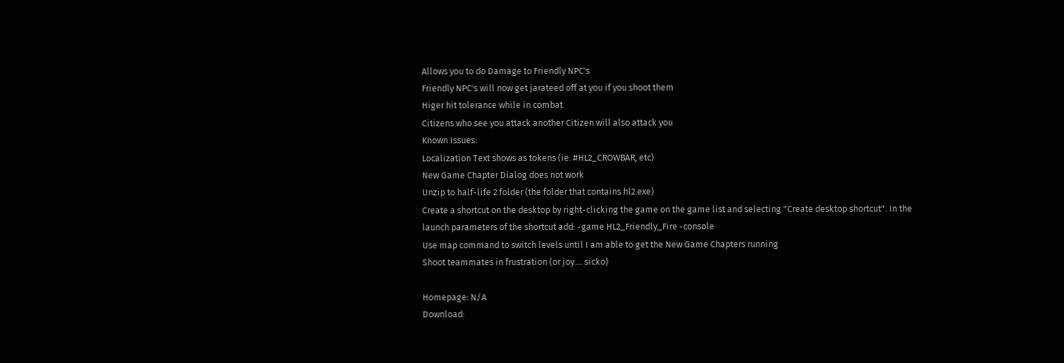Allows you to do Damage to Friendly NPC's
Friendly NPC's will now get jarateed off at you if you shoot them
Higer hit tolerance while in combat
Citizens who see you attack another Citizen will also attack you
Known Issues:
Localization Text shows as tokens (ie. #HL2_CROWBAR, etc)
New Game Chapter Dialog does not work
Unzip to half-life 2 folder (the folder that contains hl2.exe)
Create a shortcut on the desktop by right-clicking the game on the game list and selecting "Create desktop shortcut". In the launch parameters of the shortcut add: -game HL2_Friendly_Fire -console
Use map command to switch levels until I am able to get the New Game Chapters running
Shoot teammates in frustration (or joy.... sicko)

Homepage: N/A
Download: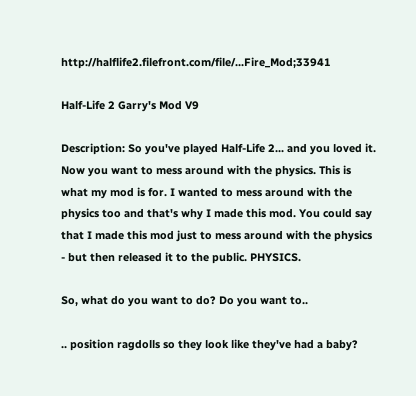http://halflife2.filefront.com/file/...Fire_Mod;33941

Half-Life 2 Garry's Mod V9

Description: So you've played Half-Life 2... and you loved it. Now you want to mess around with the physics. This is what my mod is for. I wanted to mess around with the physics too and that's why I made this mod. You could say that I made this mod just to mess around with the physics - but then released it to the public. PHYSICS.

So, what do you want to do? Do you want to..

.. position ragdolls so they look like they've had a baby?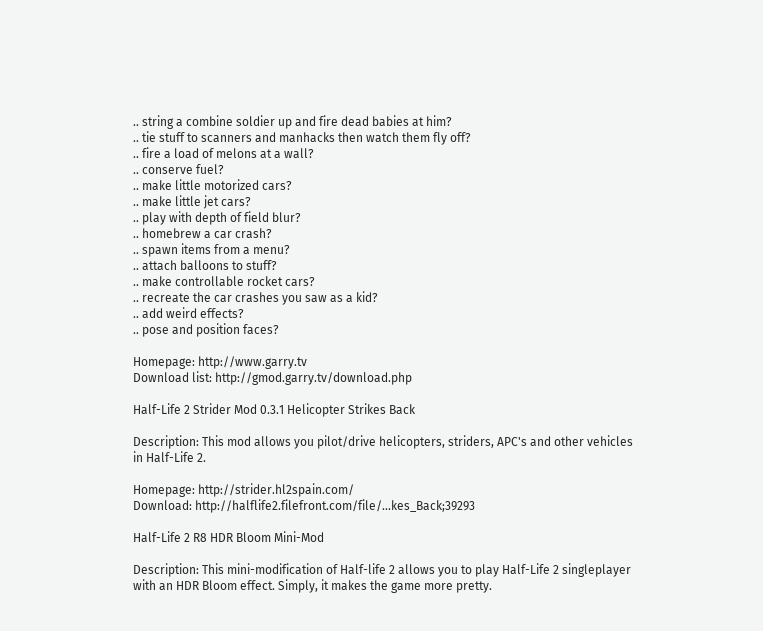.. string a combine soldier up and fire dead babies at him?
.. tie stuff to scanners and manhacks then watch them fly off?
.. fire a load of melons at a wall?
.. conserve fuel?
.. make little motorized cars?
.. make little jet cars?
.. play with depth of field blur?
.. homebrew a car crash?
.. spawn items from a menu?
.. attach balloons to stuff?
.. make controllable rocket cars?
.. recreate the car crashes you saw as a kid?
.. add weird effects?
.. pose and position faces?

Homepage: http://www.garry.tv
Download list: http://gmod.garry.tv/download.php

Half-Life 2 Strider Mod 0.3.1 Helicopter Strikes Back

Description: This mod allows you pilot/drive helicopters, striders, APC's and other vehicles in Half-Life 2.

Homepage: http://strider.hl2spain.com/
Download: http://halflife2.filefront.com/file/...kes_Back;39293

Half-Life 2 R8 HDR Bloom Mini-Mod

Description: This mini-modification of Half-life 2 allows you to play Half-Life 2 singleplayer with an HDR Bloom effect. Simply, it makes the game more pretty.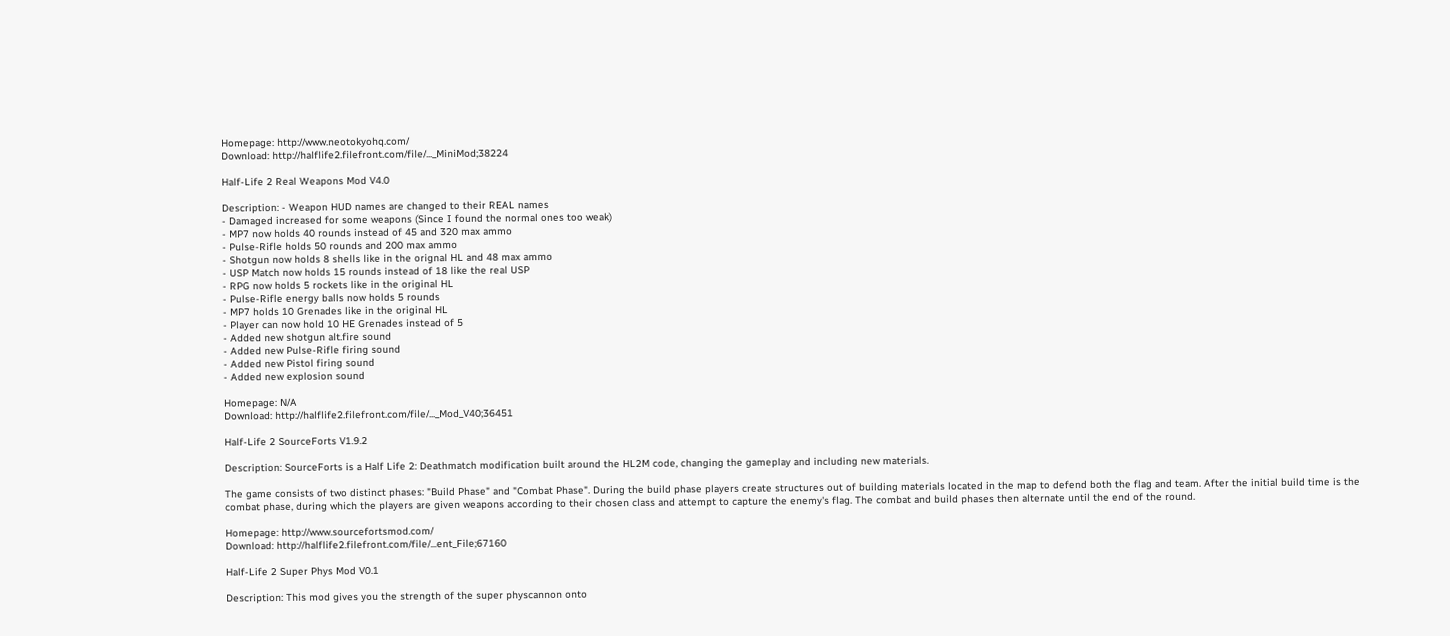Homepage: http://www.neotokyohq.com/
Download: http://halflife2.filefront.com/file/..._MiniMod;38224

Half-Life 2 Real Weapons Mod V4.0

Description: - Weapon HUD names are changed to their REAL names
- Damaged increased for some weapons (Since I found the normal ones too weak)
- MP7 now holds 40 rounds instead of 45 and 320 max ammo
- Pulse-Rifle holds 50 rounds and 200 max ammo
- Shotgun now holds 8 shells like in the orignal HL and 48 max ammo
- USP Match now holds 15 rounds instead of 18 like the real USP
- RPG now holds 5 rockets like in the original HL
- Pulse-Rifle energy balls now holds 5 rounds
- MP7 holds 10 Grenades like in the original HL
- Player can now hold 10 HE Grenades instead of 5
- Added new shotgun alt.fire sound
- Added new Pulse-Rifle firing sound
- Added new Pistol firing sound
- Added new explosion sound

Homepage: N/A
Download: http://halflife2.filefront.com/file/..._Mod_V40;36451

Half-Life 2 SourceForts V1.9.2

Description: SourceForts is a Half Life 2: Deathmatch modification built around the HL2M code, changing the gameplay and including new materials.

The game consists of two distinct phases: "Build Phase" and "Combat Phase". During the build phase players create structures out of building materials located in the map to defend both the flag and team. After the initial build time is the combat phase, during which the players are given weapons according to their chosen class and attempt to capture the enemy's flag. The combat and build phases then alternate until the end of the round.

Homepage: http://www.sourcefortsmod.com/
Download: http://halflife2.filefront.com/file/...ent_File;67160

Half-Life 2 Super Phys Mod V0.1

Description: This mod gives you the strength of the super physcannon onto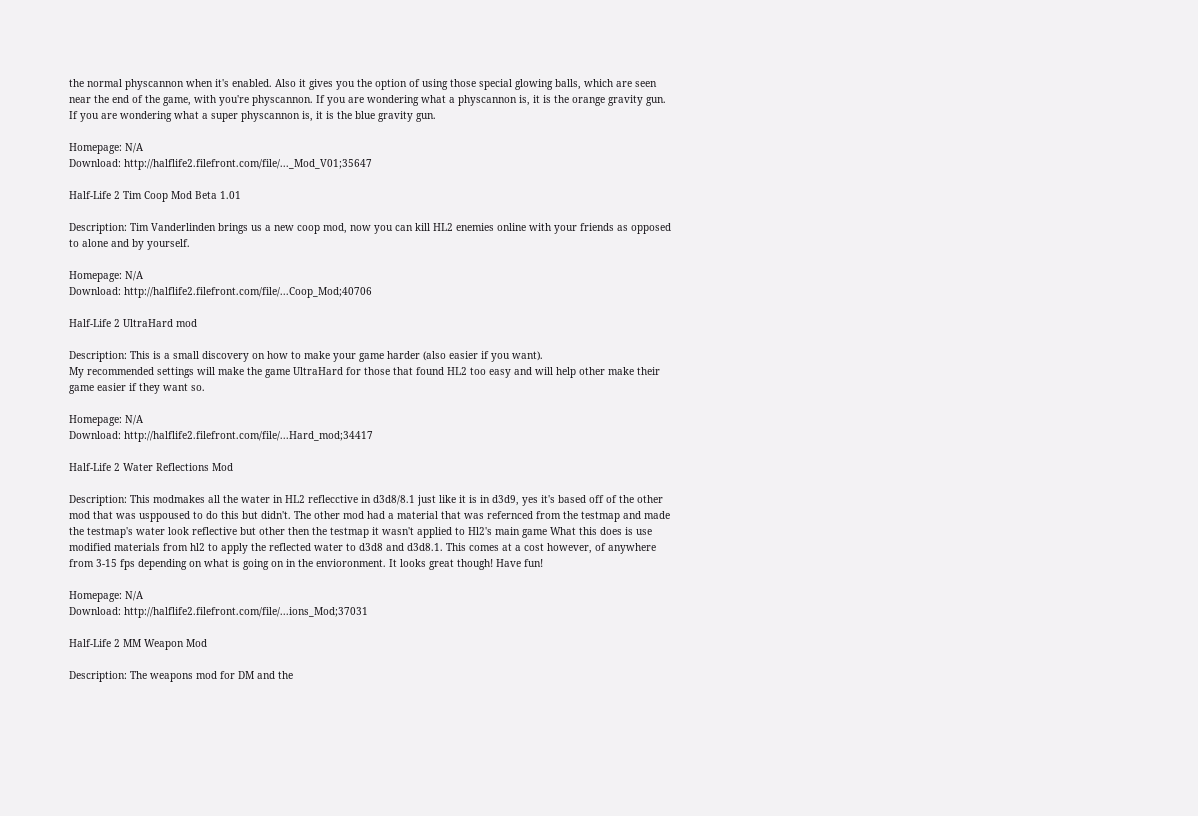the normal physcannon when it's enabled. Also it gives you the option of using those special glowing balls, which are seen near the end of the game, with you're physcannon. If you are wondering what a physcannon is, it is the orange gravity gun. If you are wondering what a super physcannon is, it is the blue gravity gun.

Homepage: N/A
Download: http://halflife2.filefront.com/file/..._Mod_V01;35647

Half-Life 2 Tim Coop Mod Beta 1.01

Description: Tim Vanderlinden brings us a new coop mod, now you can kill HL2 enemies online with your friends as opposed to alone and by yourself.

Homepage: N/A
Download: http://halflife2.filefront.com/file/...Coop_Mod;40706

Half-Life 2 UltraHard mod

Description: This is a small discovery on how to make your game harder (also easier if you want).
My recommended settings will make the game UltraHard for those that found HL2 too easy and will help other make their game easier if they want so.

Homepage: N/A
Download: http://halflife2.filefront.com/file/...Hard_mod;34417

Half-Life 2 Water Reflections Mod

Description: This modmakes all the water in HL2 reflecctive in d3d8/8.1 just like it is in d3d9, yes it's based off of the other mod that was usppoused to do this but didn't. The other mod had a material that was refernced from the testmap and made the testmap's water look reflective but other then the testmap it wasn't applied to Hl2's main game What this does is use modified materials from hl2 to apply the reflected water to d3d8 and d3d8.1. This comes at a cost however, of anywhere from 3-15 fps depending on what is going on in the envioronment. It looks great though! Have fun!

Homepage: N/A
Download: http://halflife2.filefront.com/file/...ions_Mod;37031

Half-Life 2 MM Weapon Mod

Description: The weapons mod for DM and the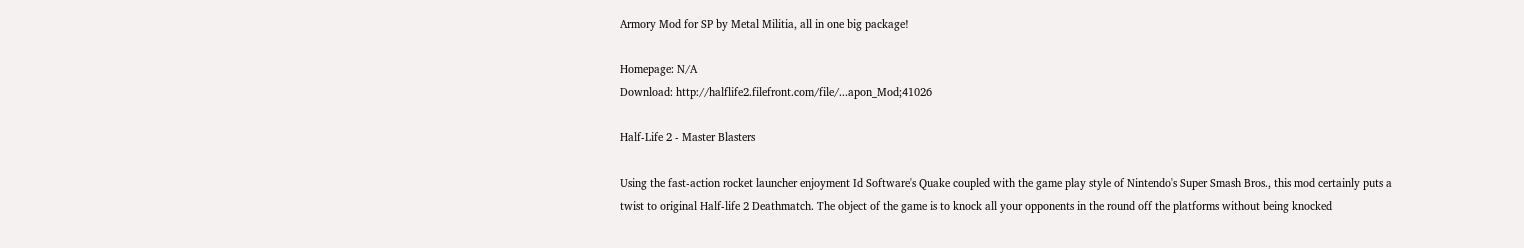Armory Mod for SP by Metal Militia, all in one big package!

Homepage: N/A
Download: http://halflife2.filefront.com/file/...apon_Mod;41026

Half-Life 2 - Master Blasters

Using the fast-action rocket launcher enjoyment Id Software's Quake coupled with the game play style of Nintendo's Super Smash Bros., this mod certainly puts a twist to original Half-life 2 Deathmatch. The object of the game is to knock all your opponents in the round off the platforms without being knocked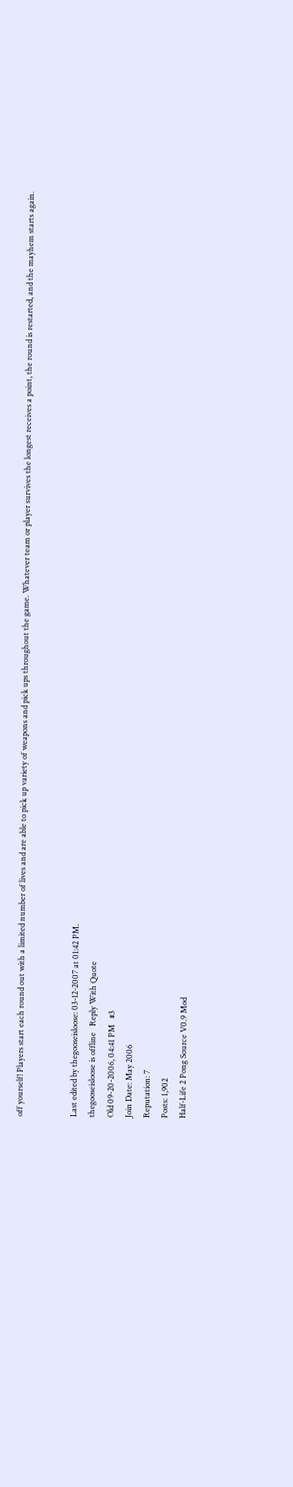off yourself! Players start each round out with a limited number of lives and are able to pick up variety of weapons and pick ups throughout the game. Whatever team or player survives the longest receives a point, the round is restarted, and the mayhem starts again.


Last edited by thegooseisloose: 03-12-2007 at 01:42 PM.
thegooseisloose is offline   Reply With Quote
Old 09-20-2006, 04:41 PM   #3
Join Date: May 2006
Reputation: 7
Posts: 1,902
Half-Life 2 Pong Source V0.9 Mod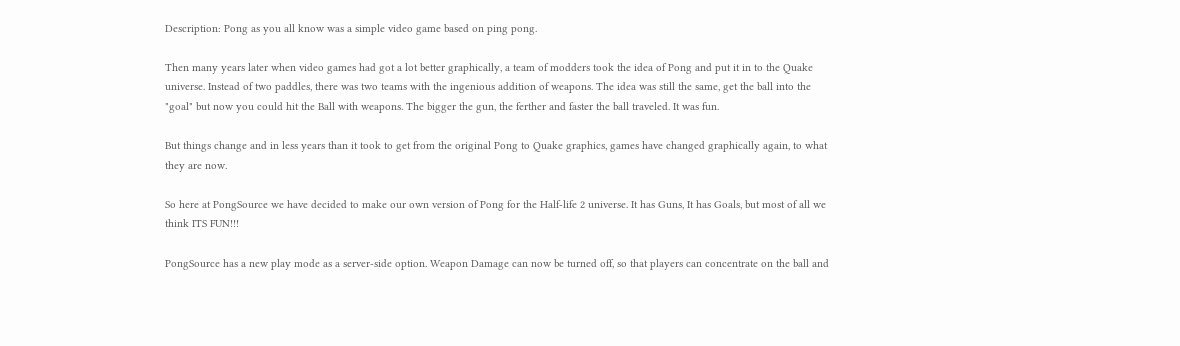Description: Pong as you all know was a simple video game based on ping pong.

Then many years later when video games had got a lot better graphically, a team of modders took the idea of Pong and put it in to the Quake universe. Instead of two paddles, there was two teams with the ingenious addition of weapons. The idea was still the same, get the ball into the "goal" but now you could hit the Ball with weapons. The bigger the gun, the ferther and faster the ball traveled. It was fun.

But things change and in less years than it took to get from the original Pong to Quake graphics, games have changed graphically again, to what they are now.

So here at PongSource we have decided to make our own version of Pong for the Half-life 2 universe. It has Guns, It has Goals, but most of all we think ITS FUN!!!

PongSource has a new play mode as a server-side option. Weapon Damage can now be turned off, so that players can concentrate on the ball and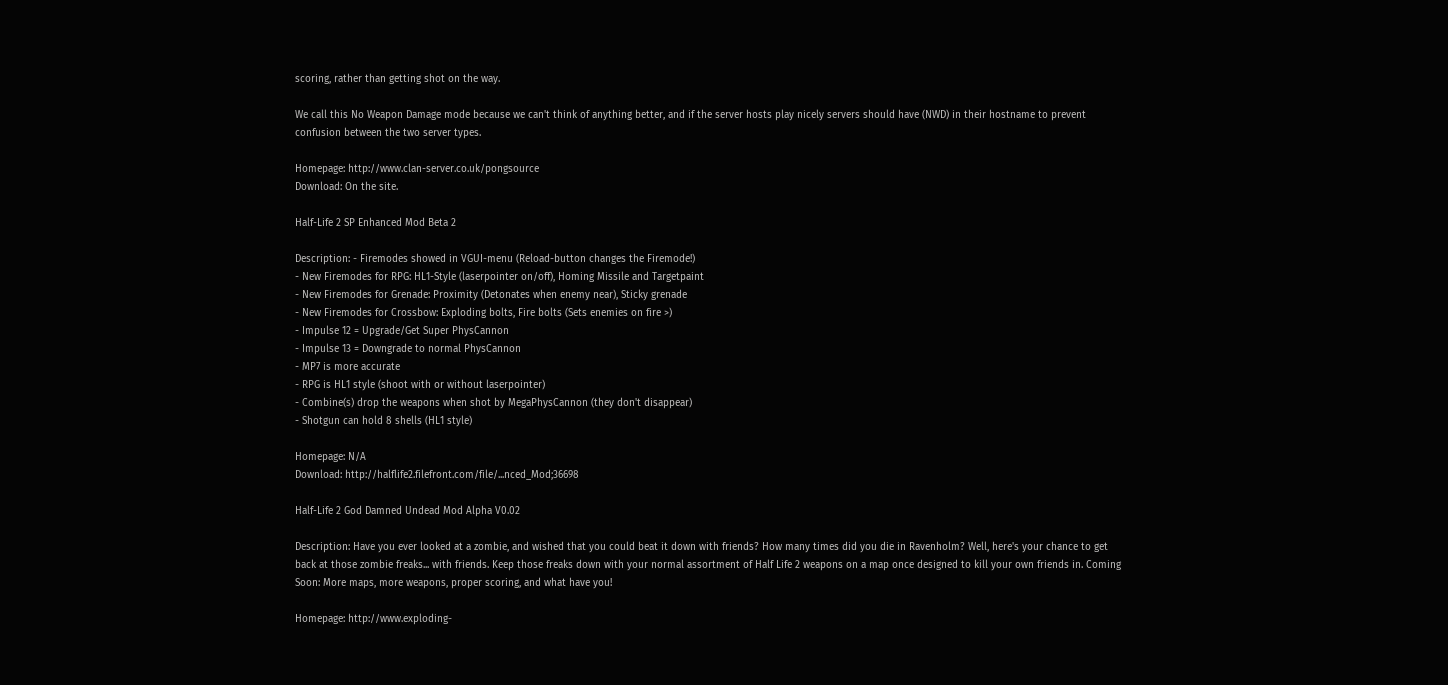scoring, rather than getting shot on the way.

We call this No Weapon Damage mode because we can't think of anything better, and if the server hosts play nicely servers should have (NWD) in their hostname to prevent confusion between the two server types.

Homepage: http://www.clan-server.co.uk/pongsource
Download: On the site.

Half-Life 2 SP Enhanced Mod Beta 2

Description: - Firemodes showed in VGUI-menu (Reload-button changes the Firemode!)
- New Firemodes for RPG: HL1-Style (laserpointer on/off), Homing Missile and Targetpaint
- New Firemodes for Grenade: Proximity (Detonates when enemy near), Sticky grenade
- New Firemodes for Crossbow: Exploding bolts, Fire bolts (Sets enemies on fire >)
- Impulse 12 = Upgrade/Get Super PhysCannon
- Impulse 13 = Downgrade to normal PhysCannon
- MP7 is more accurate
- RPG is HL1 style (shoot with or without laserpointer)
- Combine(s) drop the weapons when shot by MegaPhysCannon (they don't disappear)
- Shotgun can hold 8 shells (HL1 style)

Homepage: N/A
Download: http://halflife2.filefront.com/file/...nced_Mod;36698

Half-Life 2 God Damned Undead Mod Alpha V0.02

Description: Have you ever looked at a zombie, and wished that you could beat it down with friends? How many times did you die in Ravenholm? Well, here's your chance to get back at those zombie freaks... with friends. Keep those freaks down with your normal assortment of Half Life 2 weapons on a map once designed to kill your own friends in. Coming Soon: More maps, more weapons, proper scoring, and what have you!

Homepage: http://www.exploding-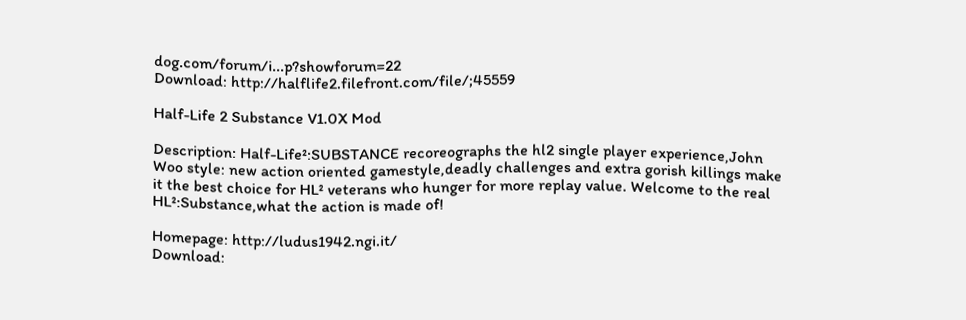dog.com/forum/i...p?showforum=22
Download: http://halflife2.filefront.com/file/;45559

Half-Life 2 Substance V1.0X Mod

Description: Half-Life²:SUBSTANCE recoreographs the hl2 single player experience,John Woo style: new action oriented gamestyle,deadly challenges and extra gorish killings make it the best choice for HL² veterans who hunger for more replay value. Welcome to the real HL²:Substance,what the action is made of!

Homepage: http://ludus1942.ngi.it/
Download: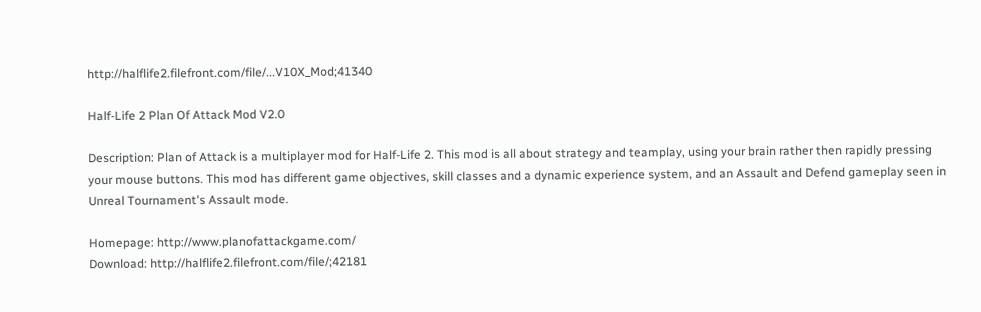http://halflife2.filefront.com/file/...V10X_Mod;41340

Half-Life 2 Plan Of Attack Mod V2.0

Description: Plan of Attack is a multiplayer mod for Half-Life 2. This mod is all about strategy and teamplay, using your brain rather then rapidly pressing your mouse buttons. This mod has different game objectives, skill classes and a dynamic experience system, and an Assault and Defend gameplay seen in Unreal Tournament's Assault mode.

Homepage: http://www.planofattackgame.com/
Download: http://halflife2.filefront.com/file/;42181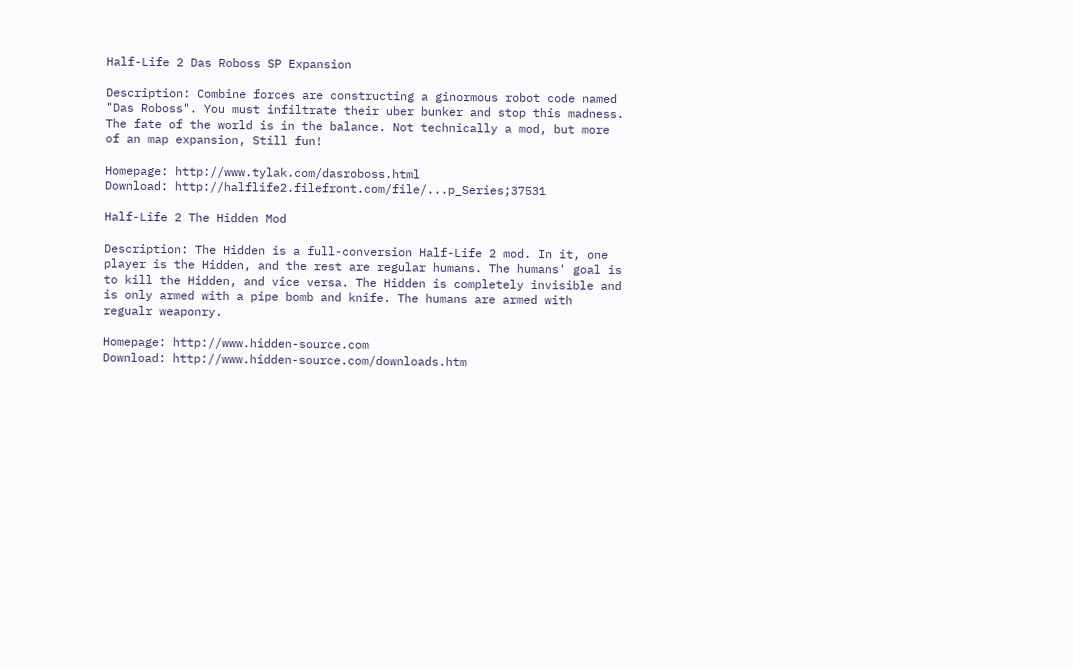Half-Life 2 Das Roboss SP Expansion

Description: Combine forces are constructing a ginormous robot code named "Das Roboss". You must infiltrate their uber bunker and stop this madness. The fate of the world is in the balance. Not technically a mod, but more of an map expansion, Still fun!

Homepage: http://www.tylak.com/dasroboss.html
Download: http://halflife2.filefront.com/file/...p_Series;37531

Half-Life 2 The Hidden Mod

Description: The Hidden is a full-conversion Half-Life 2 mod. In it, one player is the Hidden, and the rest are regular humans. The humans' goal is to kill the Hidden, and vice versa. The Hidden is completely invisible and is only armed with a pipe bomb and knife. The humans are armed with regualr weaponry.

Homepage: http://www.hidden-source.com
Download: http://www.hidden-source.com/downloads.htm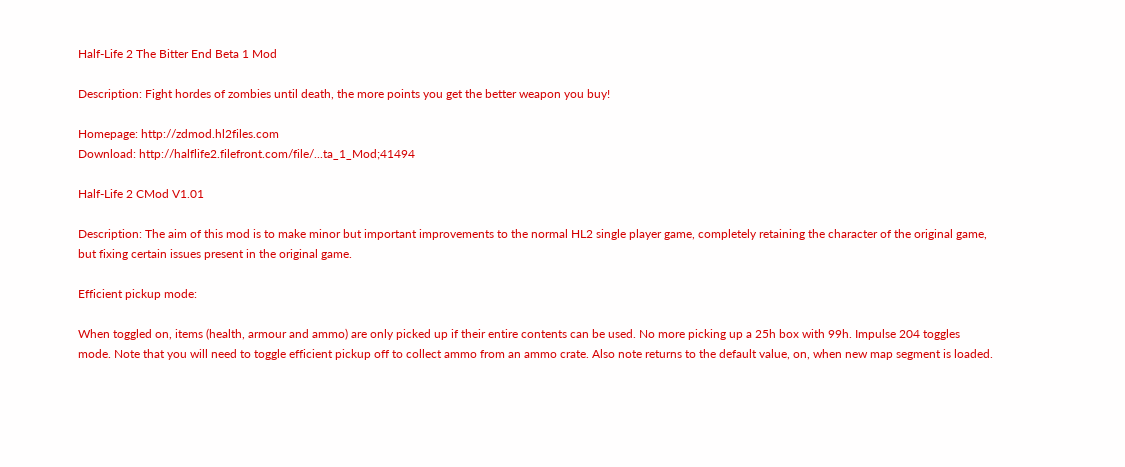Half-Life 2 The Bitter End Beta 1 Mod

Description: Fight hordes of zombies until death, the more points you get the better weapon you buy!

Homepage: http://zdmod.hl2files.com
Download: http://halflife2.filefront.com/file/...ta_1_Mod;41494

Half-Life 2 CMod V1.01

Description: The aim of this mod is to make minor but important improvements to the normal HL2 single player game, completely retaining the character of the original game, but fixing certain issues present in the original game.

Efficient pickup mode:

When toggled on, items (health, armour and ammo) are only picked up if their entire contents can be used. No more picking up a 25h box with 99h. Impulse 204 toggles mode. Note that you will need to toggle efficient pickup off to collect ammo from an ammo crate. Also note returns to the default value, on, when new map segment is loaded.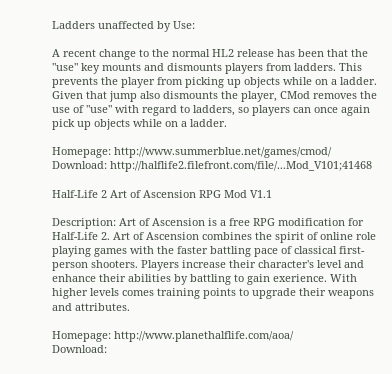Ladders unaffected by Use:

A recent change to the normal HL2 release has been that the "use" key mounts and dismounts players from ladders. This prevents the player from picking up objects while on a ladder. Given that jump also dismounts the player, CMod removes the use of "use" with regard to ladders, so players can once again pick up objects while on a ladder.

Homepage: http://www.summerblue.net/games/cmod/
Download: http://halflife2.filefront.com/file/...Mod_V101;41468

Half-Life 2 Art of Ascension RPG Mod V1.1

Description: Art of Ascension is a free RPG modification for Half-Life 2. Art of Ascension combines the spirit of online role playing games with the faster battling pace of classical first-person shooters. Players increase their character's level and enhance their abilities by battling to gain exerience. With higher levels comes training points to upgrade their weapons and attributes.

Homepage: http://www.planethalflife.com/aoa/
Download: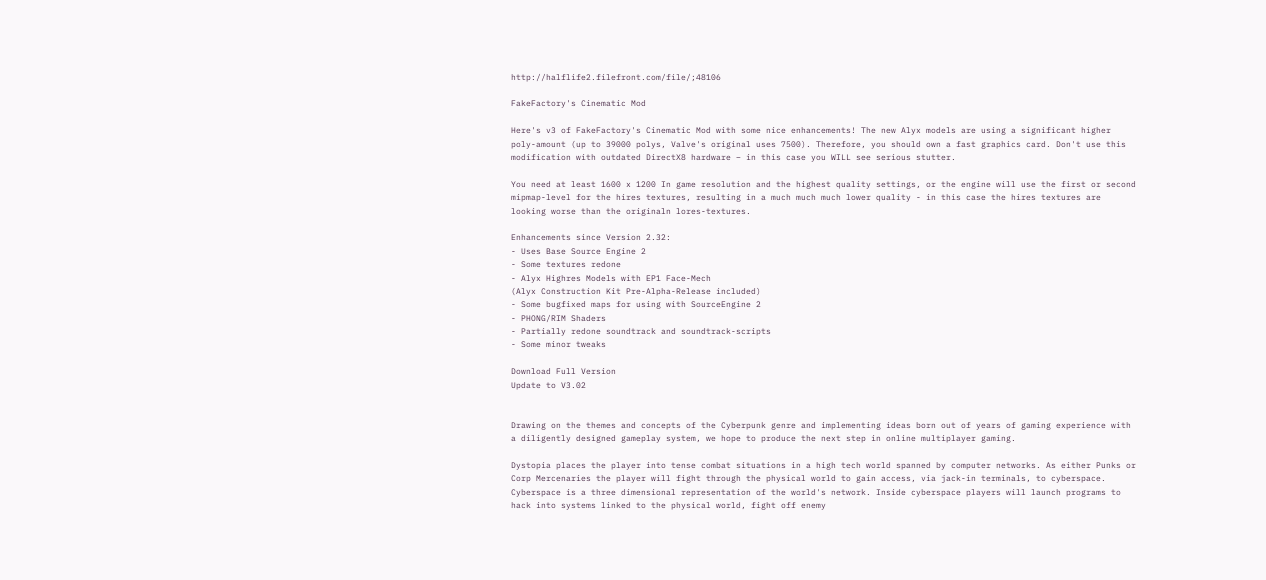http://halflife2.filefront.com/file/;48106

FakeFactory's Cinematic Mod

Here's v3 of FakeFactory's Cinematic Mod with some nice enhancements! The new Alyx models are using a significant higher poly-amount (up to 39000 polys, Valve's original uses 7500). Therefore, you should own a fast graphics card. Don't use this modification with outdated DirectX8 hardware – in this case you WILL see serious stutter.

You need at least 1600 x 1200 In game resolution and the highest quality settings, or the engine will use the first or second mipmap-level for the hires textures, resulting in a much much much lower quality - in this case the hires textures are looking worse than the originaln lores-textures.

Enhancements since Version 2.32:
- Uses Base Source Engine 2
- Some textures redone
- Alyx Highres Models with EP1 Face-Mech
(Alyx Construction Kit Pre-Alpha-Release included)
- Some bugfixed maps for using with SourceEngine 2
- PHONG/RIM Shaders
- Partially redone soundtrack and soundtrack-scripts
- Some minor tweaks

Download Full Version
Update to V3.02


Drawing on the themes and concepts of the Cyberpunk genre and implementing ideas born out of years of gaming experience with a diligently designed gameplay system, we hope to produce the next step in online multiplayer gaming.

Dystopia places the player into tense combat situations in a high tech world spanned by computer networks. As either Punks or Corp Mercenaries the player will fight through the physical world to gain access, via jack-in terminals, to cyberspace. Cyberspace is a three dimensional representation of the world's network. Inside cyberspace players will launch programs to hack into systems linked to the physical world, fight off enemy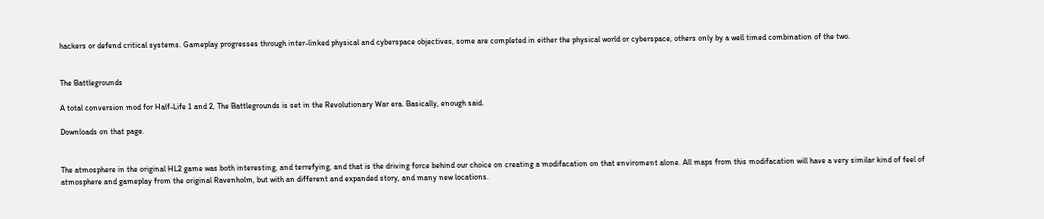hackers or defend critical systems. Gameplay progresses through inter-linked physical and cyberspace objectives, some are completed in either the physical world or cyberspace, others only by a well timed combination of the two.


The Battlegrounds

A total conversion mod for Half-Life 1 and 2, The Battlegrounds is set in the Revolutionary War era. Basically, enough said.

Downloads on that page.


The atmosphere in the original HL2 game was both interesting, and terrefying, and that is the driving force behind our choice on creating a modifacation on that enviroment alone. All maps from this modifacation will have a very similar kind of feel of atmosphere and gameplay from the original Ravenholm, but with an different and expanded story, and many new locations.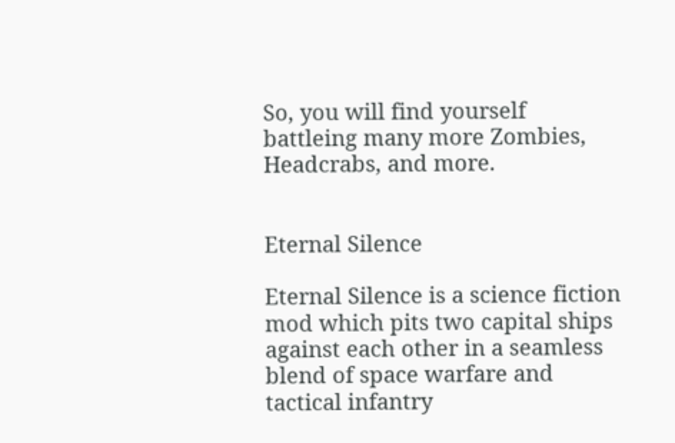So, you will find yourself battleing many more Zombies, Headcrabs, and more.


Eternal Silence

Eternal Silence is a science fiction mod which pits two capital ships against each other in a seamless blend of space warfare and tactical infantry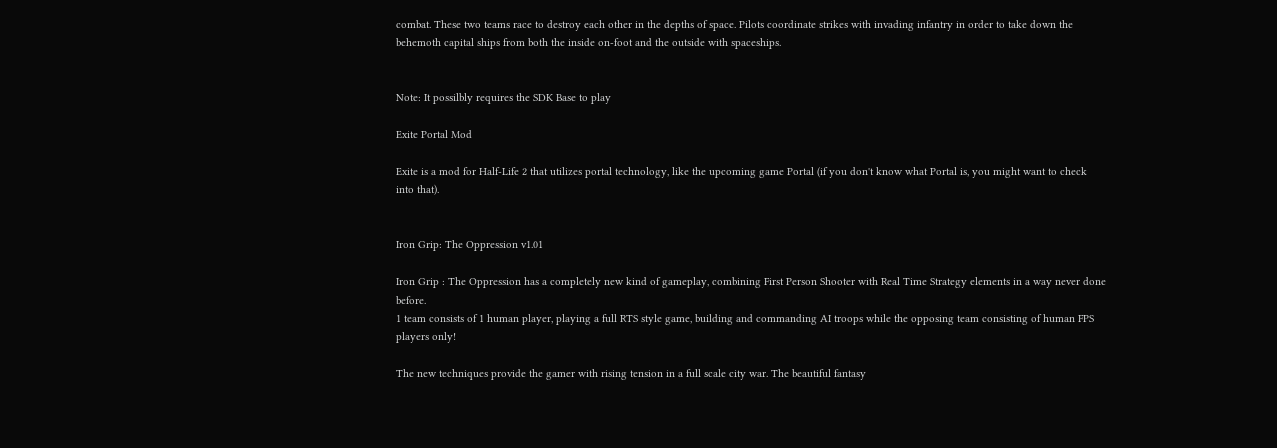combat. These two teams race to destroy each other in the depths of space. Pilots coordinate strikes with invading infantry in order to take down the behemoth capital ships from both the inside on-foot and the outside with spaceships.


Note: It possilbly requires the SDK Base to play

Exite Portal Mod

Exite is a mod for Half-Life 2 that utilizes portal technology, like the upcoming game Portal (if you don't know what Portal is, you might want to check into that).


Iron Grip: The Oppression v1.01

Iron Grip : The Oppression has a completely new kind of gameplay, combining First Person Shooter with Real Time Strategy elements in a way never done before.
1 team consists of 1 human player, playing a full RTS style game, building and commanding AI troops while the opposing team consisting of human FPS players only!

The new techniques provide the gamer with rising tension in a full scale city war. The beautiful fantasy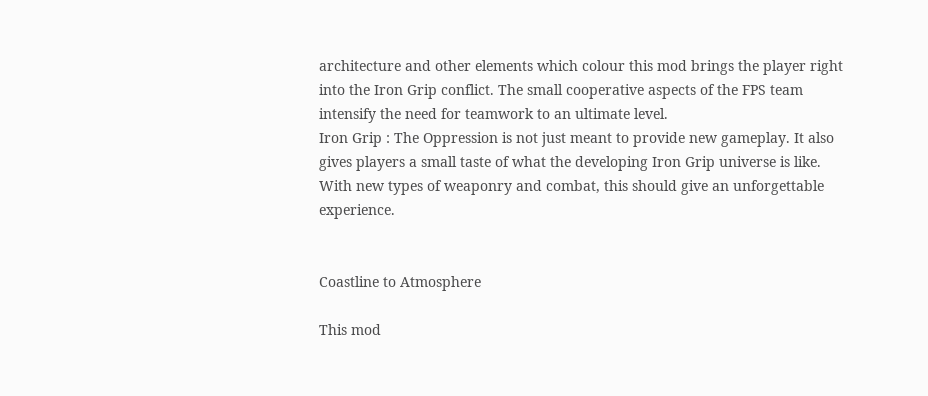architecture and other elements which colour this mod brings the player right into the Iron Grip conflict. The small cooperative aspects of the FPS team intensify the need for teamwork to an ultimate level.
Iron Grip : The Oppression is not just meant to provide new gameplay. It also gives players a small taste of what the developing Iron Grip universe is like.
With new types of weaponry and combat, this should give an unforgettable experience.


Coastline to Atmosphere

This mod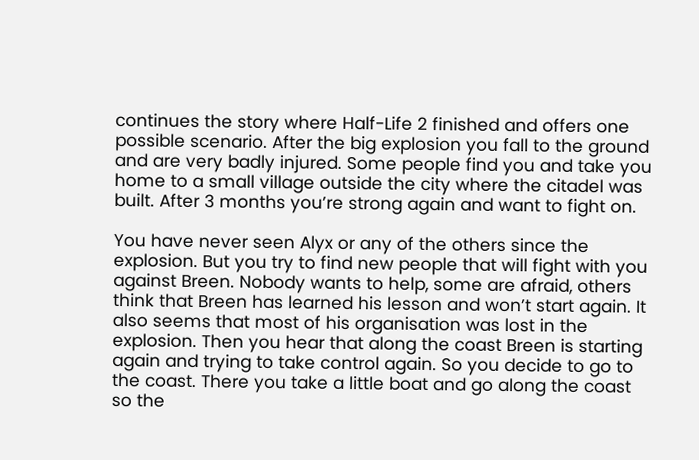continues the story where Half-Life 2 finished and offers one possible scenario. After the big explosion you fall to the ground and are very badly injured. Some people find you and take you home to a small village outside the city where the citadel was built. After 3 months you’re strong again and want to fight on.

You have never seen Alyx or any of the others since the explosion. But you try to find new people that will fight with you against Breen. Nobody wants to help, some are afraid, others think that Breen has learned his lesson and won’t start again. It also seems that most of his organisation was lost in the explosion. Then you hear that along the coast Breen is starting again and trying to take control again. So you decide to go to the coast. There you take a little boat and go along the coast so the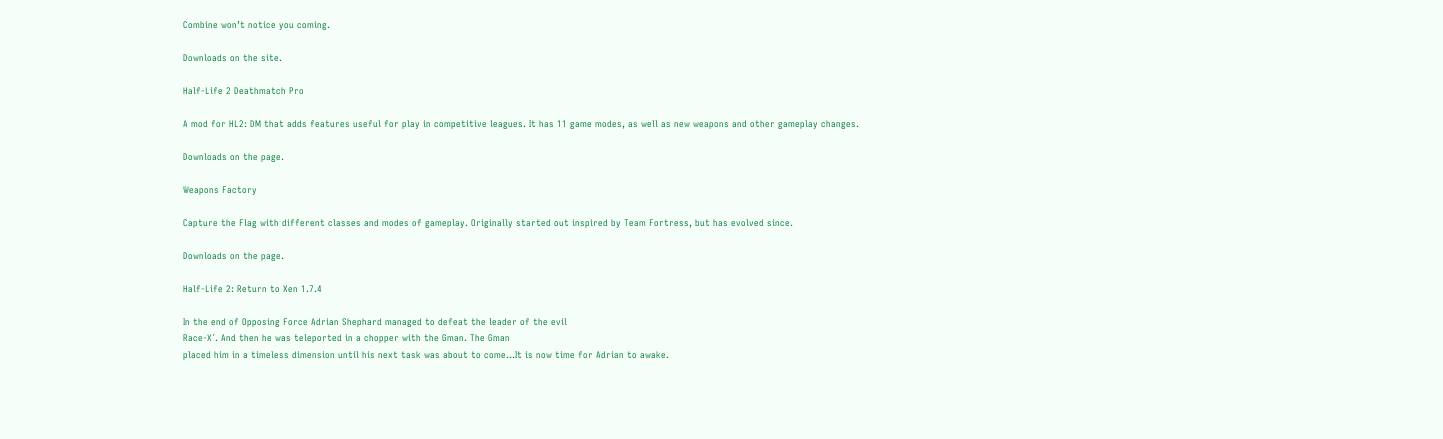Combine won’t notice you coming.

Downloads on the site.

Half-Life 2 Deathmatch Pro

A mod for HL2: DM that adds features useful for play in competitive leagues. It has 11 game modes, as well as new weapons and other gameplay changes.

Downloads on the page.

Weapons Factory

Capture the Flag with different classes and modes of gameplay. Originally started out inspired by Team Fortress, but has evolved since.

Downloads on the page.

Half-Life 2: Return to Xen 1.7.4

In the end of Opposing Force Adrian Shephard managed to defeat the leader of the evil
Race-X´. And then he was teleported in a chopper with the Gman. The Gman
placed him in a timeless dimension until his next task was about to come...It is now time for Adrian to awake.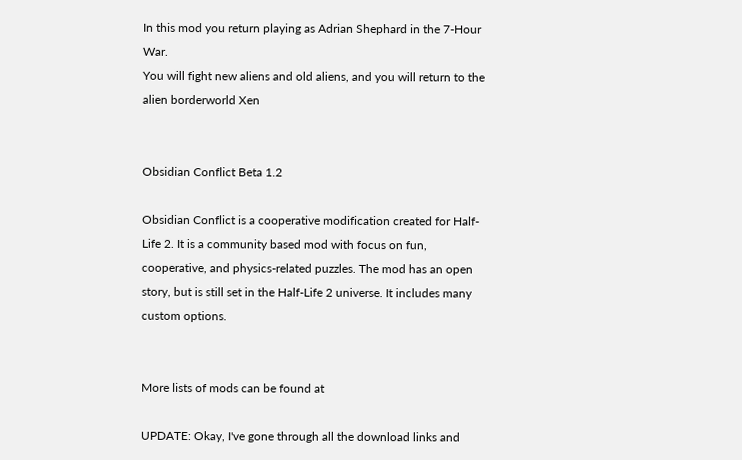In this mod you return playing as Adrian Shephard in the 7-Hour War.
You will fight new aliens and old aliens, and you will return to the alien borderworld Xen


Obsidian Conflict Beta 1.2

Obsidian Conflict is a cooperative modification created for Half-Life 2. It is a community based mod with focus on fun, cooperative, and physics-related puzzles. The mod has an open story, but is still set in the Half-Life 2 universe. It includes many custom options.


More lists of mods can be found at

UPDATE: Okay, I've gone through all the download links and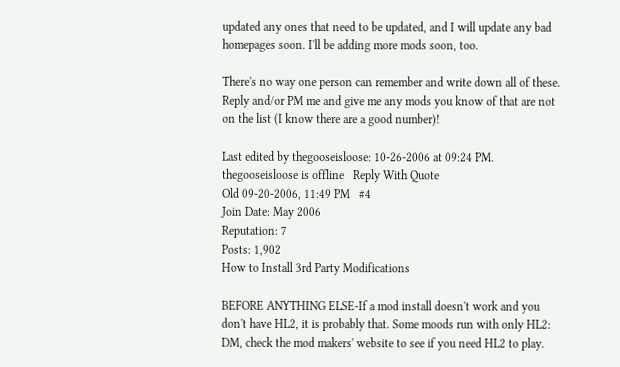updated any ones that need to be updated, and I will update any bad homepages soon. I'll be adding more mods soon, too.

There's no way one person can remember and write down all of these. Reply and/or PM me and give me any mods you know of that are not on the list (I know there are a good number)!

Last edited by thegooseisloose: 10-26-2006 at 09:24 PM.
thegooseisloose is offline   Reply With Quote
Old 09-20-2006, 11:49 PM   #4
Join Date: May 2006
Reputation: 7
Posts: 1,902
How to Install 3rd Party Modifications

BEFORE ANYTHING ELSE-If a mod install doesn't work and you don't have HL2, it is probably that. Some moods run with only HL2: DM, check the mod makers' website to see if you need HL2 to play.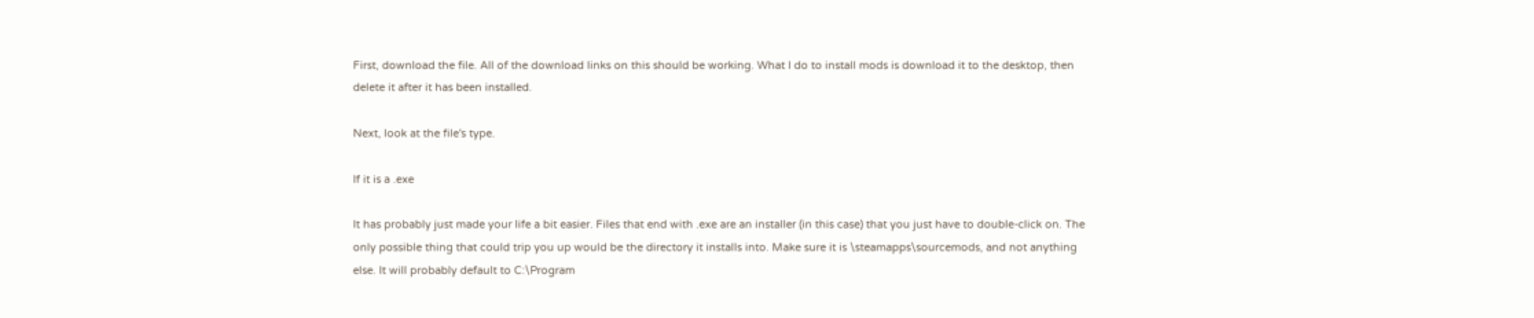First, download the file. All of the download links on this should be working. What I do to install mods is download it to the desktop, then delete it after it has been installed.

Next, look at the file's type.

If it is a .exe

It has probably just made your life a bit easier. Files that end with .exe are an installer (in this case) that you just have to double-click on. The only possible thing that could trip you up would be the directory it installs into. Make sure it is \steamapps\sourcemods, and not anything else. It will probably default to C:\Program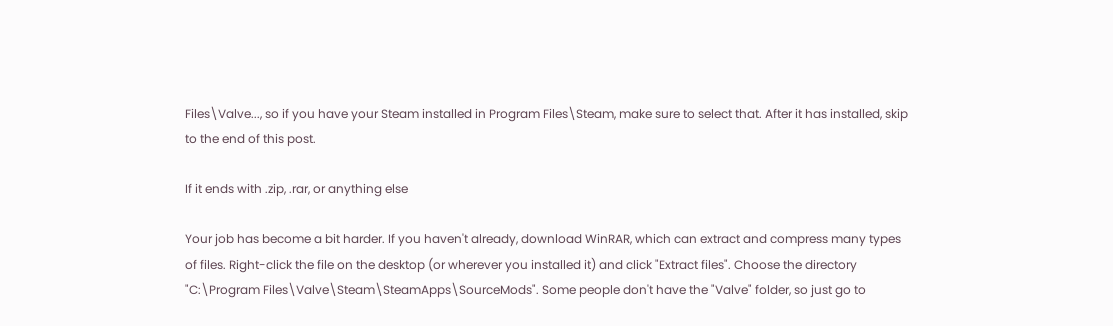Files\Valve..., so if you have your Steam installed in Program Files\Steam, make sure to select that. After it has installed, skip to the end of this post.

If it ends with .zip, .rar, or anything else

Your job has become a bit harder. If you haven't already, download WinRAR, which can extract and compress many types of files. Right-click the file on the desktop (or wherever you installed it) and click "Extract files". Choose the directory "C:\Program Files\Valve\Steam\SteamApps\SourceMods". Some people don't have the "Valve" folder, so just go to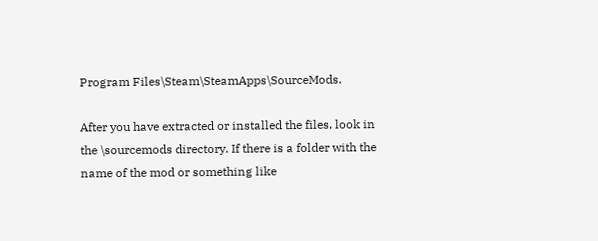Program Files\Steam\SteamApps\SourceMods.

After you have extracted or installed the files, look in the \sourcemods directory. If there is a folder with the name of the mod or something like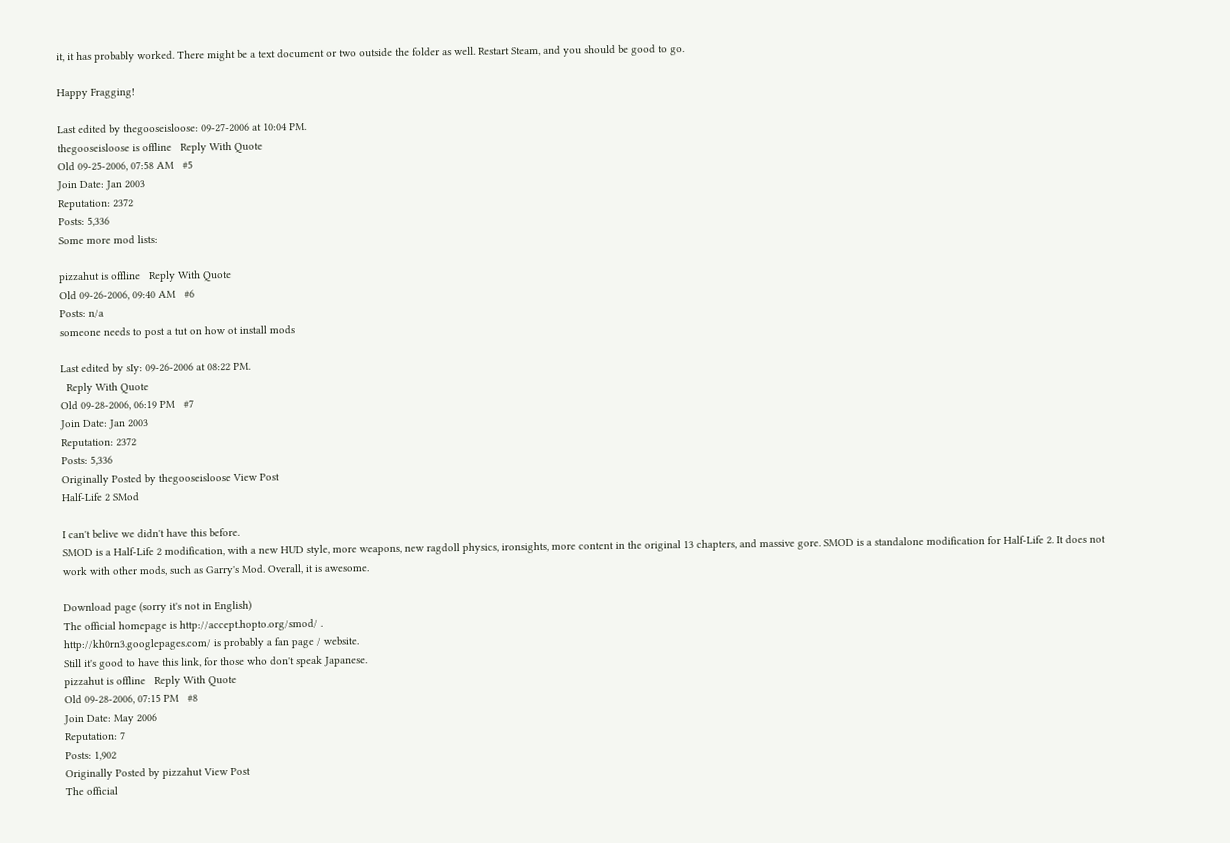it, it has probably worked. There might be a text document or two outside the folder as well. Restart Steam, and you should be good to go.

Happy Fragging!

Last edited by thegooseisloose: 09-27-2006 at 10:04 PM.
thegooseisloose is offline   Reply With Quote
Old 09-25-2006, 07:58 AM   #5
Join Date: Jan 2003
Reputation: 2372
Posts: 5,336
Some more mod lists:

pizzahut is offline   Reply With Quote
Old 09-26-2006, 09:40 AM   #6
Posts: n/a
someone needs to post a tut on how ot install mods

Last edited by sIy: 09-26-2006 at 08:22 PM.
  Reply With Quote
Old 09-28-2006, 06:19 PM   #7
Join Date: Jan 2003
Reputation: 2372
Posts: 5,336
Originally Posted by thegooseisloose View Post
Half-Life 2 SMod

I can't belive we didn't have this before.
SMOD is a Half-Life 2 modification, with a new HUD style, more weapons, new ragdoll physics, ironsights, more content in the original 13 chapters, and massive gore. SMOD is a standalone modification for Half-Life 2. It does not work with other mods, such as Garry's Mod. Overall, it is awesome.

Download page (sorry it's not in English)
The official homepage is http://accept.hopto.org/smod/ .
http://kh0rn3.googlepages.com/ is probably a fan page / website.
Still it's good to have this link, for those who don't speak Japanese.
pizzahut is offline   Reply With Quote
Old 09-28-2006, 07:15 PM   #8
Join Date: May 2006
Reputation: 7
Posts: 1,902
Originally Posted by pizzahut View Post
The official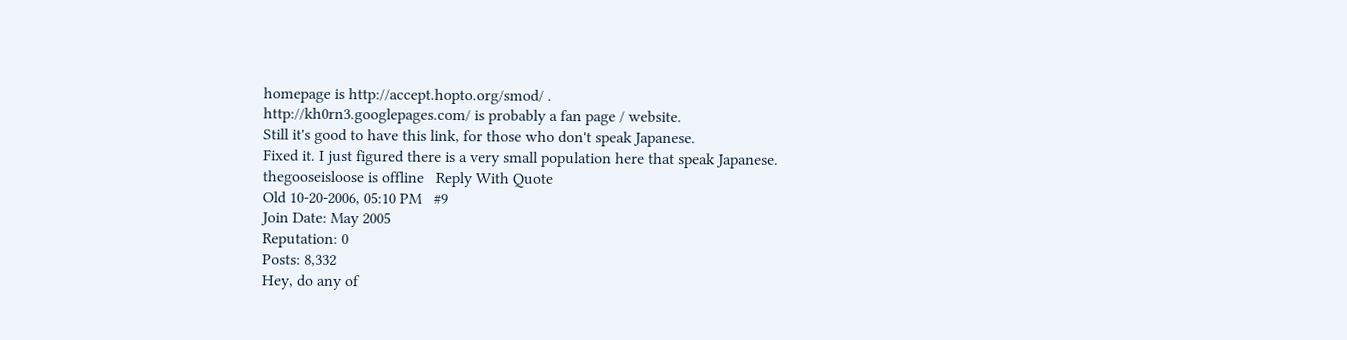homepage is http://accept.hopto.org/smod/ .
http://kh0rn3.googlepages.com/ is probably a fan page / website.
Still it's good to have this link, for those who don't speak Japanese.
Fixed it. I just figured there is a very small population here that speak Japanese.
thegooseisloose is offline   Reply With Quote
Old 10-20-2006, 05:10 PM   #9
Join Date: May 2005
Reputation: 0
Posts: 8,332
Hey, do any of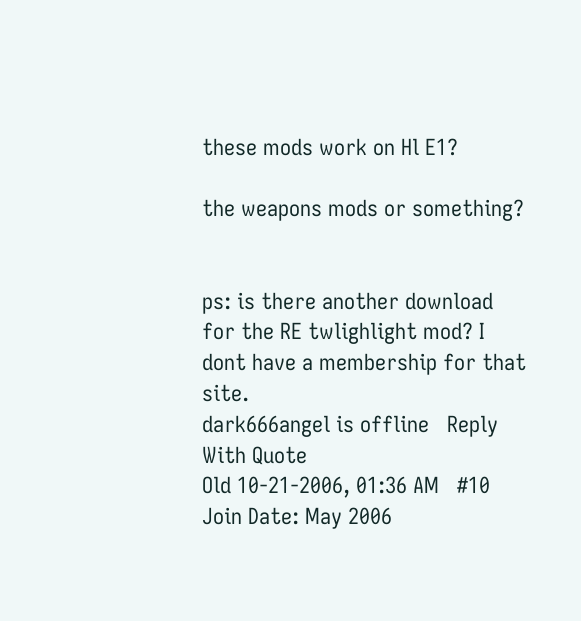these mods work on Hl E1?

the weapons mods or something?


ps: is there another download for the RE twlighlight mod? I dont have a membership for that site.
dark666angel is offline   Reply With Quote
Old 10-21-2006, 01:36 AM   #10
Join Date: May 2006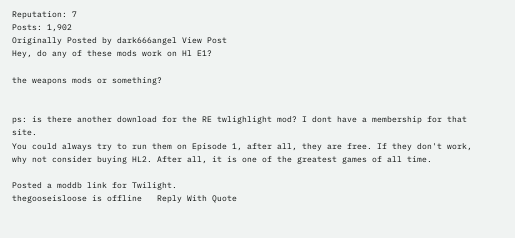Reputation: 7
Posts: 1,902
Originally Posted by dark666angel View Post
Hey, do any of these mods work on Hl E1?

the weapons mods or something?


ps: is there another download for the RE twlighlight mod? I dont have a membership for that site.
You could always try to run them on Episode 1, after all, they are free. If they don't work, why not consider buying HL2. After all, it is one of the greatest games of all time.

Posted a moddb link for Twilight.
thegooseisloose is offline   Reply With Quote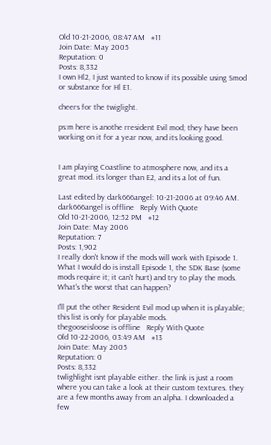Old 10-21-2006, 08:47 AM   #11
Join Date: May 2005
Reputation: 0
Posts: 8,332
I own Hl2, I just wanted to know if its possible using Smod or substance for Hl E1.

cheers for the twiglight.

ps:m here is anothe rresident Evil mod; they have been working on it for a year now, and its looking good.


I am playing Coastline to atmosphere now, and its a great mod. its longer than E2, and its a lot of fun.

Last edited by dark666angel: 10-21-2006 at 09:46 AM.
dark666angel is offline   Reply With Quote
Old 10-21-2006, 12:52 PM   #12
Join Date: May 2006
Reputation: 7
Posts: 1,902
I really don't know if the mods will work with Episode 1. What I would do is install Episode 1, the SDK Base (some mods require it; it can't hurt) and try to play the mods. What's the worst that can happen?

I'll put the other Resident Evil mod up when it is playable; this list is only for playable mods.
thegooseisloose is offline   Reply With Quote
Old 10-22-2006, 03:49 AM   #13
Join Date: May 2005
Reputation: 0
Posts: 8,332
twlighlight isnt playable either. the link is just a room where you can take a look at their custom textures. they are a few months away from an alpha. I downloaded a few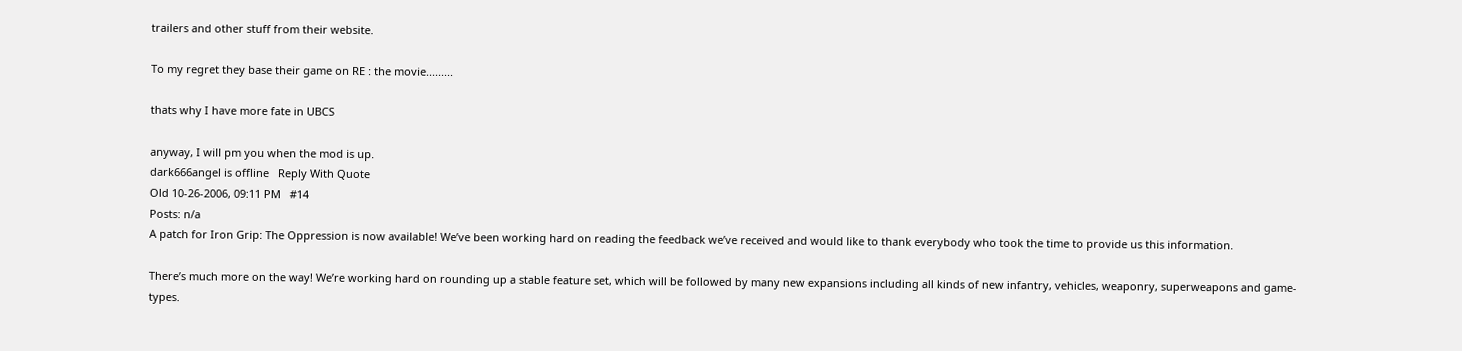trailers and other stuff from their website.

To my regret they base their game on RE : the movie.........

thats why I have more fate in UBCS

anyway, I will pm you when the mod is up.
dark666angel is offline   Reply With Quote
Old 10-26-2006, 09:11 PM   #14
Posts: n/a
A patch for Iron Grip: The Oppression is now available! We’ve been working hard on reading the feedback we’ve received and would like to thank everybody who took the time to provide us this information.

There’s much more on the way! We’re working hard on rounding up a stable feature set, which will be followed by many new expansions including all kinds of new infantry, vehicles, weaponry, superweapons and game-types.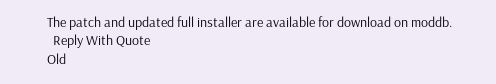The patch and updated full installer are available for download on moddb.
  Reply With Quote
Old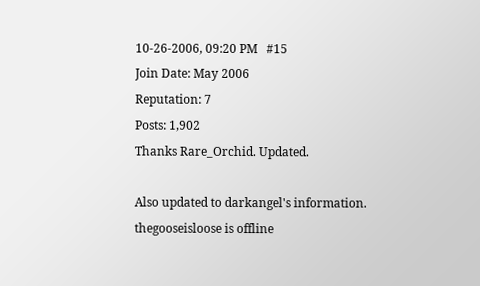10-26-2006, 09:20 PM   #15
Join Date: May 2006
Reputation: 7
Posts: 1,902
Thanks Rare_Orchid. Updated.

Also updated to darkangel's information.
thegooseisloose is offline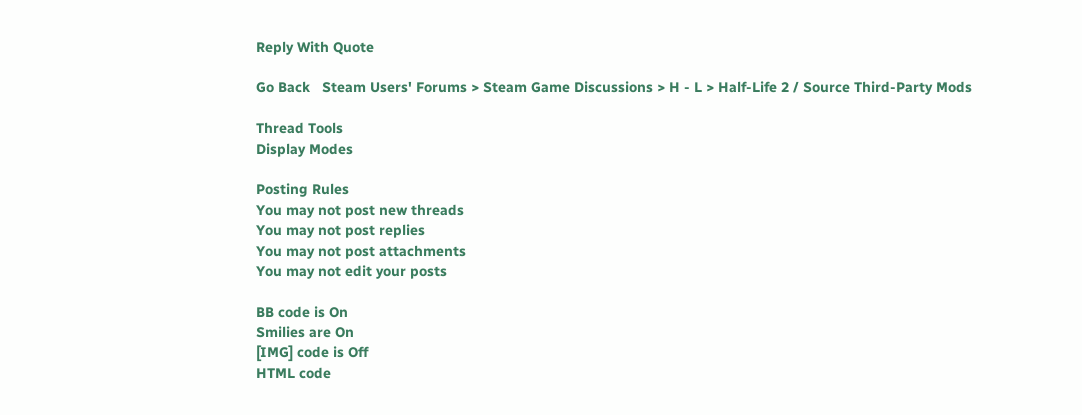Reply With Quote

Go Back   Steam Users' Forums > Steam Game Discussions > H - L > Half-Life 2 / Source Third-Party Mods

Thread Tools
Display Modes

Posting Rules
You may not post new threads
You may not post replies
You may not post attachments
You may not edit your posts

BB code is On
Smilies are On
[IMG] code is Off
HTML code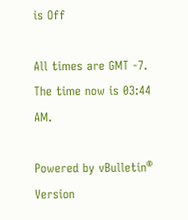is Off

All times are GMT -7. The time now is 03:44 AM.

Powered by vBulletin® Version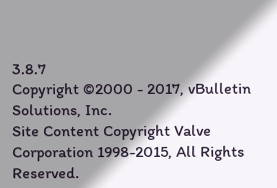3.8.7
Copyright ©2000 - 2017, vBulletin Solutions, Inc.
Site Content Copyright Valve Corporation 1998-2015, All Rights Reserved.